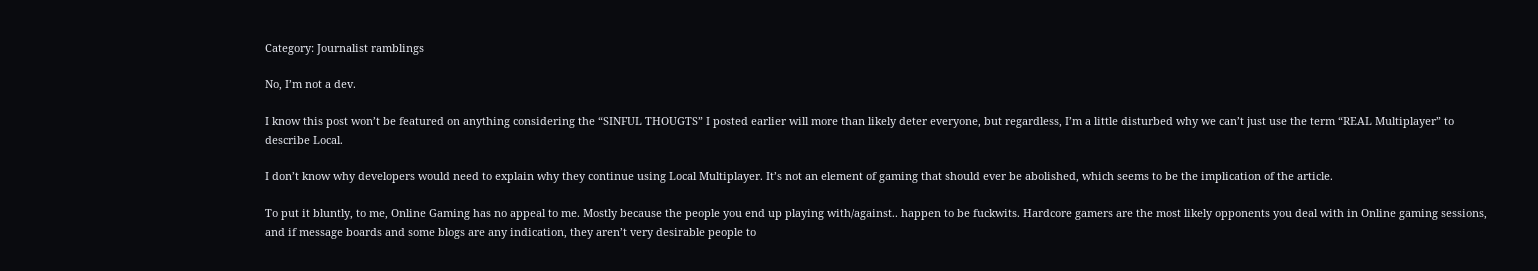Category: Journalist ramblings

No, I’m not a dev.

I know this post won’t be featured on anything considering the “SINFUL THOUGTS” I posted earlier will more than likely deter everyone, but regardless, I’m a little disturbed why we can’t just use the term “REAL Multiplayer” to describe Local.

I don’t know why developers would need to explain why they continue using Local Multiplayer. It’s not an element of gaming that should ever be abolished, which seems to be the implication of the article.

To put it bluntly, to me, Online Gaming has no appeal to me. Mostly because the people you end up playing with/against.. happen to be fuckwits. Hardcore gamers are the most likely opponents you deal with in Online gaming sessions, and if message boards and some blogs are any indication, they aren’t very desirable people to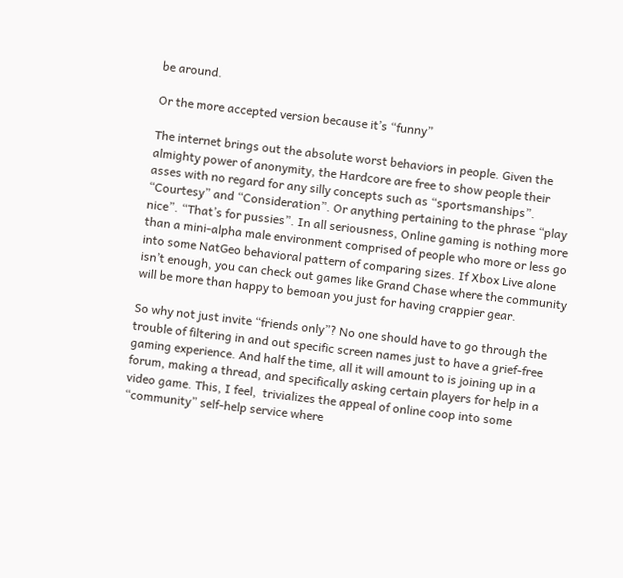be around.

Or the more accepted version because it’s “funny”

The internet brings out the absolute worst behaviors in people. Given the almighty power of anonymity, the Hardcore are free to show people their asses with no regard for any silly concepts such as “sportsmanships”. “Courtesy” and “Consideration”. Or anything pertaining to the phrase “play nice”. “That’s for pussies”. In all seriousness, Online gaming is nothing more than a mini-alpha male environment comprised of people who more or less go into some NatGeo behavioral pattern of comparing sizes. If Xbox Live alone isn’t enough, you can check out games like Grand Chase where the community will be more than happy to bemoan you just for having crappier gear.

So why not just invite “friends only”? No one should have to go through the trouble of filtering in and out specific screen names just to have a grief-free gaming experience. And half the time, all it will amount to is joining up in a forum, making a thread, and specifically asking certain players for help in a video game. This, I feel,  trivializes the appeal of online coop into some “community” self-help service where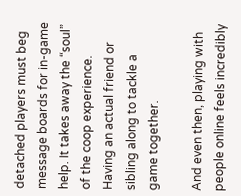detached players must beg message boards for in-game help. It takes away the “soul” of the coop experience. Having an actual friend or sibling along to tackle a game together.

And even then, playing with people online feels incredibly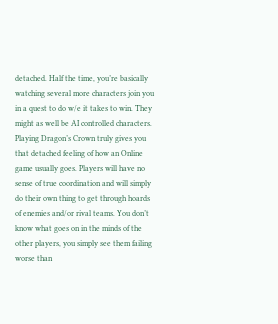detached. Half the time, you’re basically watching several more characters join you in a quest to do w/e it takes to win. They might as well be AI controlled characters. Playing Dragon’s Crown truly gives you that detached feeling of how an Online game usually goes. Players will have no sense of true coordination and will simply do their own thing to get through hoards of enemies and/or rival teams. You don’t know what goes on in the minds of the other players, you simply see them failing worse than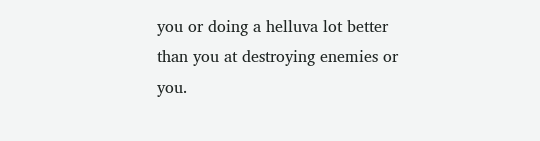you or doing a helluva lot better than you at destroying enemies or you.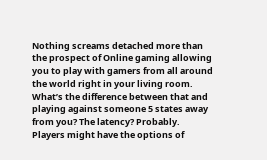Nothing screams detached more than the prospect of Online gaming allowing you to play with gamers from all around the world right in your living room. What’s the difference between that and playing against someone 5 states away from you? The latency? Probably. Players might have the options of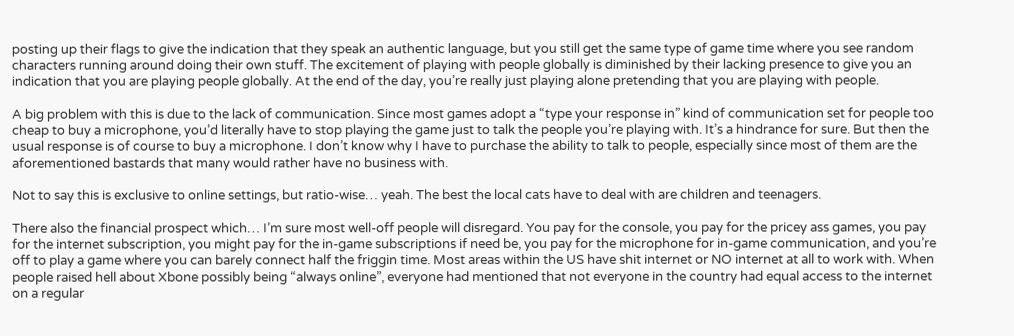posting up their flags to give the indication that they speak an authentic language, but you still get the same type of game time where you see random characters running around doing their own stuff. The excitement of playing with people globally is diminished by their lacking presence to give you an indication that you are playing people globally. At the end of the day, you’re really just playing alone pretending that you are playing with people.

A big problem with this is due to the lack of communication. Since most games adopt a “type your response in” kind of communication set for people too cheap to buy a microphone, you’d literally have to stop playing the game just to talk the people you’re playing with. It’s a hindrance for sure. But then the usual response is of course to buy a microphone. I don’t know why I have to purchase the ability to talk to people, especially since most of them are the aforementioned bastards that many would rather have no business with.

Not to say this is exclusive to online settings, but ratio-wise… yeah. The best the local cats have to deal with are children and teenagers.

There also the financial prospect which… I’m sure most well-off people will disregard. You pay for the console, you pay for the pricey ass games, you pay for the internet subscription, you might pay for the in-game subscriptions if need be, you pay for the microphone for in-game communication, and you’re off to play a game where you can barely connect half the friggin time. Most areas within the US have shit internet or NO internet at all to work with. When people raised hell about Xbone possibly being “always online”, everyone had mentioned that not everyone in the country had equal access to the internet on a regular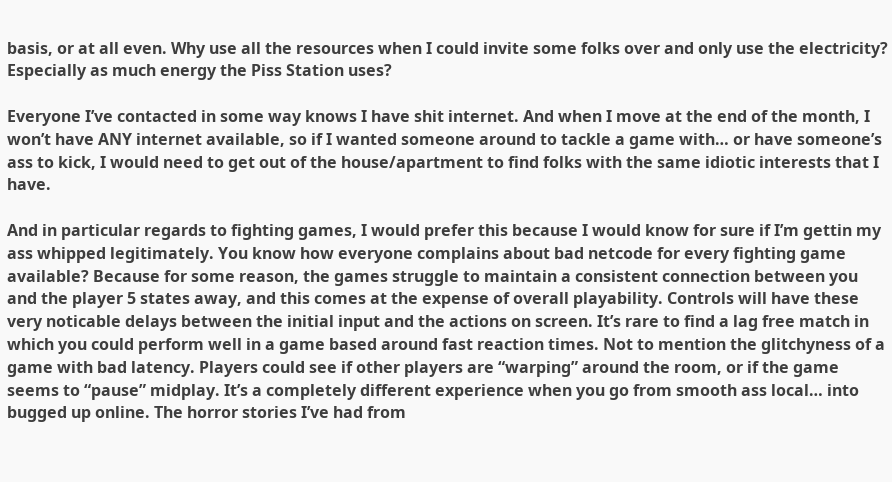basis, or at all even. Why use all the resources when I could invite some folks over and only use the electricity? Especially as much energy the Piss Station uses?

Everyone I’ve contacted in some way knows I have shit internet. And when I move at the end of the month, I won’t have ANY internet available, so if I wanted someone around to tackle a game with… or have someone’s ass to kick, I would need to get out of the house/apartment to find folks with the same idiotic interests that I have.

And in particular regards to fighting games, I would prefer this because I would know for sure if I’m gettin my ass whipped legitimately. You know how everyone complains about bad netcode for every fighting game available? Because for some reason, the games struggle to maintain a consistent connection between you and the player 5 states away, and this comes at the expense of overall playability. Controls will have these very noticable delays between the initial input and the actions on screen. It’s rare to find a lag free match in which you could perform well in a game based around fast reaction times. Not to mention the glitchyness of a game with bad latency. Players could see if other players are “warping” around the room, or if the game seems to “pause” midplay. It’s a completely different experience when you go from smooth ass local… into bugged up online. The horror stories I’ve had from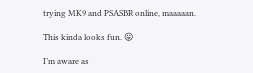trying MK9 and PSASBR online, maaaaan.

This kinda looks fun. 😛

I’m aware as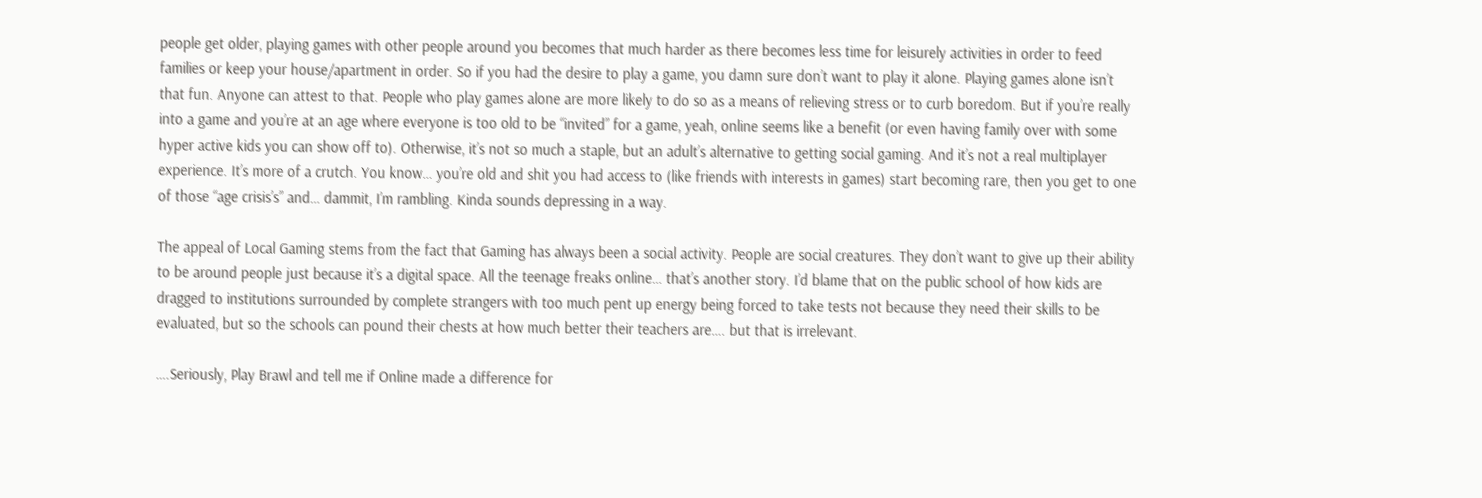people get older, playing games with other people around you becomes that much harder as there becomes less time for leisurely activities in order to feed families or keep your house/apartment in order. So if you had the desire to play a game, you damn sure don’t want to play it alone. Playing games alone isn’t that fun. Anyone can attest to that. People who play games alone are more likely to do so as a means of relieving stress or to curb boredom. But if you’re really into a game and you’re at an age where everyone is too old to be “invited” for a game, yeah, online seems like a benefit (or even having family over with some hyper active kids you can show off to). Otherwise, it’s not so much a staple, but an adult’s alternative to getting social gaming. And it’s not a real multiplayer experience. It’s more of a crutch. You know… you’re old and shit you had access to (like friends with interests in games) start becoming rare, then you get to one of those “age crisis’s” and… dammit, I’m rambling. Kinda sounds depressing in a way.

The appeal of Local Gaming stems from the fact that Gaming has always been a social activity. People are social creatures. They don’t want to give up their ability to be around people just because it’s a digital space. All the teenage freaks online… that’s another story. I’d blame that on the public school of how kids are dragged to institutions surrounded by complete strangers with too much pent up energy being forced to take tests not because they need their skills to be evaluated, but so the schools can pound their chests at how much better their teachers are…. but that is irrelevant.

….Seriously, Play Brawl and tell me if Online made a difference for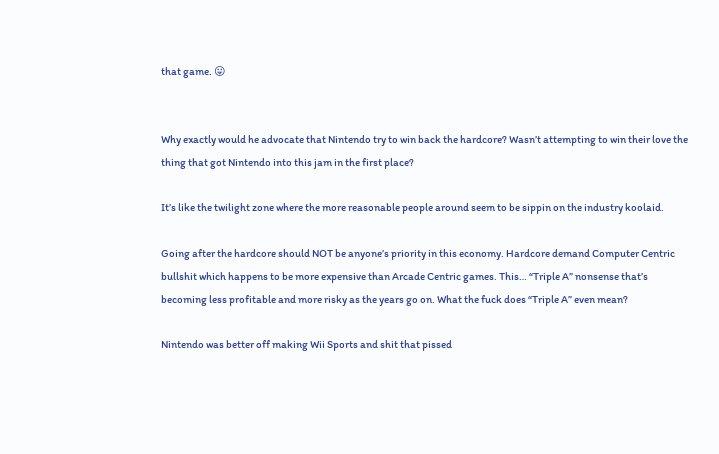that game. 😛


Why exactly would he advocate that Nintendo try to win back the hardcore? Wasn’t attempting to win their love the thing that got Nintendo into this jam in the first place?

It’s like the twilight zone where the more reasonable people around seem to be sippin on the industry koolaid.

Going after the hardcore should NOT be anyone’s priority in this economy. Hardcore demand Computer Centric bullshit which happens to be more expensive than Arcade Centric games. This… “Triple A” nonsense that’s becoming less profitable and more risky as the years go on. What the fuck does “Triple A” even mean?

Nintendo was better off making Wii Sports and shit that pissed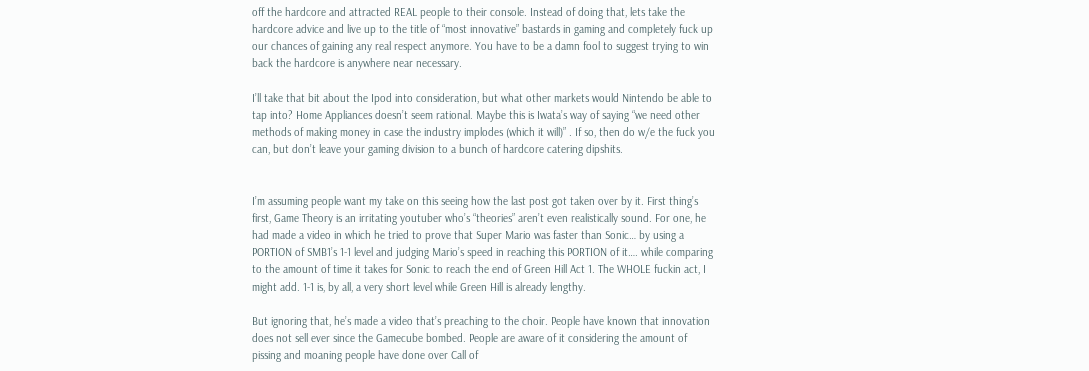off the hardcore and attracted REAL people to their console. Instead of doing that, lets take the hardcore advice and live up to the title of “most innovative” bastards in gaming and completely fuck up our chances of gaining any real respect anymore. You have to be a damn fool to suggest trying to win back the hardcore is anywhere near necessary.

I’ll take that bit about the Ipod into consideration, but what other markets would Nintendo be able to tap into? Home Appliances doesn’t seem rational. Maybe this is Iwata’s way of saying “we need other methods of making money in case the industry implodes (which it will)” . If so, then do w/e the fuck you can, but don’t leave your gaming division to a bunch of hardcore catering dipshits.


I’m assuming people want my take on this seeing how the last post got taken over by it. First thing’s first, Game Theory is an irritating youtuber who’s “theories” aren’t even realistically sound. For one, he had made a video in which he tried to prove that Super Mario was faster than Sonic… by using a PORTION of SMB1’s 1-1 level and judging Mario’s speed in reaching this PORTION of it…. while comparing to the amount of time it takes for Sonic to reach the end of Green Hill Act 1. The WHOLE fuckin act, I might add. 1-1 is, by all, a very short level while Green Hill is already lengthy.

But ignoring that, he’s made a video that’s preaching to the choir. People have known that innovation does not sell ever since the Gamecube bombed. People are aware of it considering the amount of pissing and moaning people have done over Call of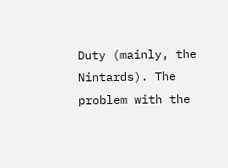Duty (mainly, the Nintards). The problem with the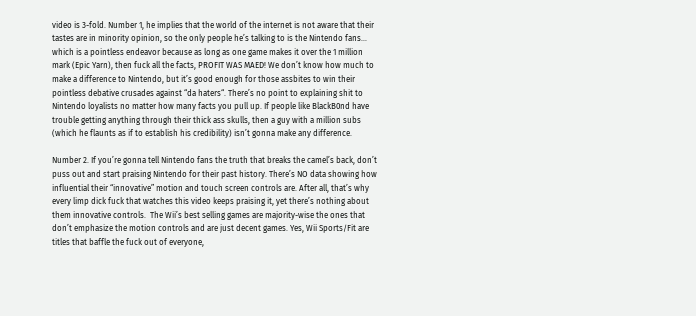video is 3-fold. Number 1, he implies that the world of the internet is not aware that their tastes are in minority opinion, so the only people he’s talking to is the Nintendo fans… which is a pointless endeavor because as long as one game makes it over the 1 million mark (Epic Yarn), then fuck all the facts, PROFIT WAS MAED! We don’t know how much to make a difference to Nintendo, but it’s good enough for those assbites to win their pointless debative crusades against “da haters“. There’s no point to explaining shit to Nintendo loyalists no matter how many facts you pull up. If people like BlackB0nd have trouble getting anything through their thick ass skulls, then a guy with a million subs (which he flaunts as if to establish his credibility) isn’t gonna make any difference.

Number 2. If you’re gonna tell Nintendo fans the truth that breaks the camel’s back, don’t puss out and start praising Nintendo for their past history. There’s NO data showing how influential their “innovative” motion and touch screen controls are. After all, that’s why every limp dick fuck that watches this video keeps praising it, yet there’s nothing about them innovative controls.  The Wii’s best selling games are majority-wise the ones that don’t emphasize the motion controls and are just decent games. Yes, Wii Sports/Fit are titles that baffle the fuck out of everyone,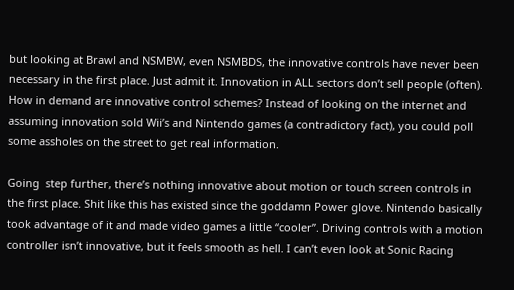but looking at Brawl and NSMBW, even NSMBDS, the innovative controls have never been necessary in the first place. Just admit it. Innovation in ALL sectors don’t sell people (often). How in demand are innovative control schemes? Instead of looking on the internet and assuming innovation sold Wii’s and Nintendo games (a contradictory fact), you could poll some assholes on the street to get real information.

Going  step further, there’s nothing innovative about motion or touch screen controls in the first place. Shit like this has existed since the goddamn Power glove. Nintendo basically took advantage of it and made video games a little “cooler”. Driving controls with a motion controller isn’t innovative, but it feels smooth as hell. I can’t even look at Sonic Racing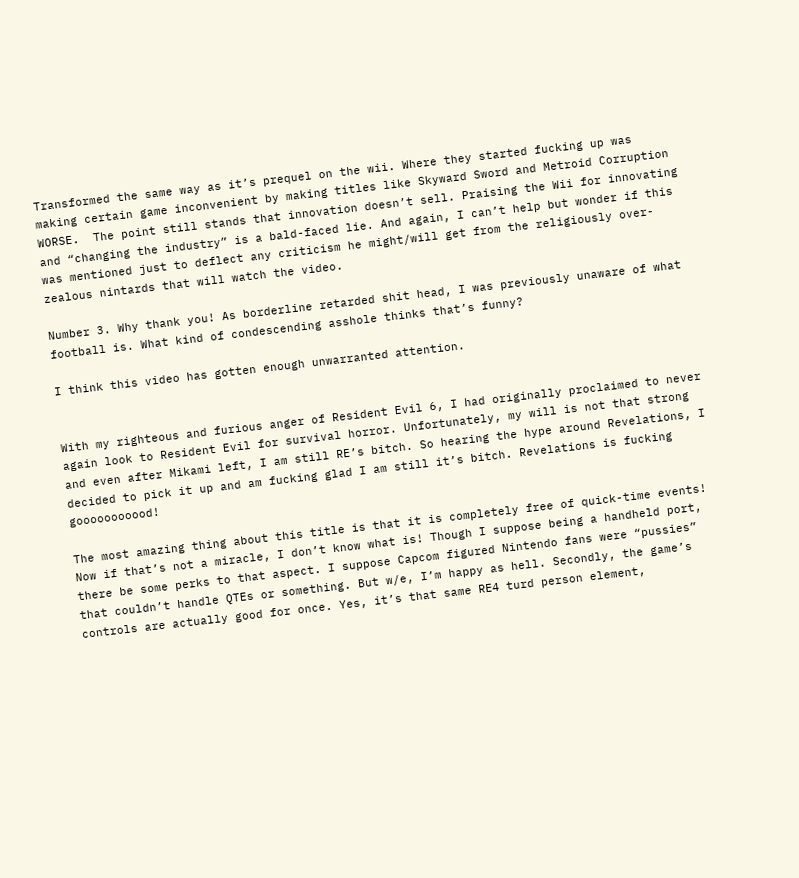Transformed the same way as it’s prequel on the wii. Where they started fucking up was making certain game inconvenient by making titles like Skyward Sword and Metroid Corruption WORSE.  The point still stands that innovation doesn’t sell. Praising the Wii for innovating and “changing the industry” is a bald-faced lie. And again, I can’t help but wonder if this was mentioned just to deflect any criticism he might/will get from the religiously over-zealous nintards that will watch the video.

Number 3. Why thank you! As borderline retarded shit head, I was previously unaware of what football is. What kind of condescending asshole thinks that’s funny?

I think this video has gotten enough unwarranted attention.


With my righteous and furious anger of Resident Evil 6, I had originally proclaimed to never again look to Resident Evil for survival horror. Unfortunately, my will is not that strong and even after Mikami left, I am still RE’s bitch. So hearing the hype around Revelations, I decided to pick it up and am fucking glad I am still it’s bitch. Revelations is fucking gooooooooood!

The most amazing thing about this title is that it is completely free of quick-time events! Now if that’s not a miracle, I don’t know what is! Though I suppose being a handheld port, there be some perks to that aspect. I suppose Capcom figured Nintendo fans were “pussies” that couldn’t handle QTEs or something. But w/e, I’m happy as hell. Secondly, the game’s controls are actually good for once. Yes, it’s that same RE4 turd person element,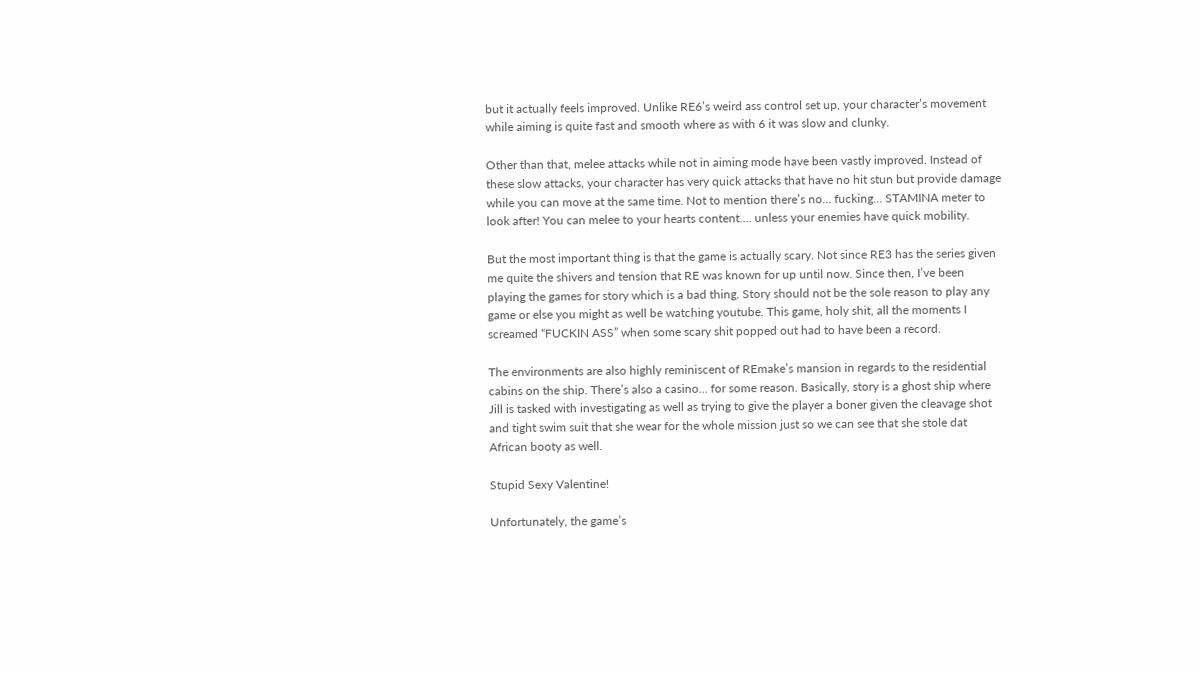but it actually feels improved. Unlike RE6’s weird ass control set up, your character’s movement while aiming is quite fast and smooth where as with 6 it was slow and clunky.

Other than that, melee attacks while not in aiming mode have been vastly improved. Instead of these slow attacks, your character has very quick attacks that have no hit stun but provide damage while you can move at the same time. Not to mention there’s no… fucking… STAMINA meter to look after! You can melee to your hearts content…. unless your enemies have quick mobility.

But the most important thing is that the game is actually scary. Not since RE3 has the series given me quite the shivers and tension that RE was known for up until now. Since then, I’ve been playing the games for story which is a bad thing. Story should not be the sole reason to play any game or else you might as well be watching youtube. This game, holy shit, all the moments I screamed “FUCKIN ASS” when some scary shit popped out had to have been a record.

The environments are also highly reminiscent of REmake’s mansion in regards to the residential cabins on the ship. There’s also a casino… for some reason. Basically, story is a ghost ship where Jill is tasked with investigating as well as trying to give the player a boner given the cleavage shot and tight swim suit that she wear for the whole mission just so we can see that she stole dat African booty as well.

Stupid Sexy Valentine!

Unfortunately, the game’s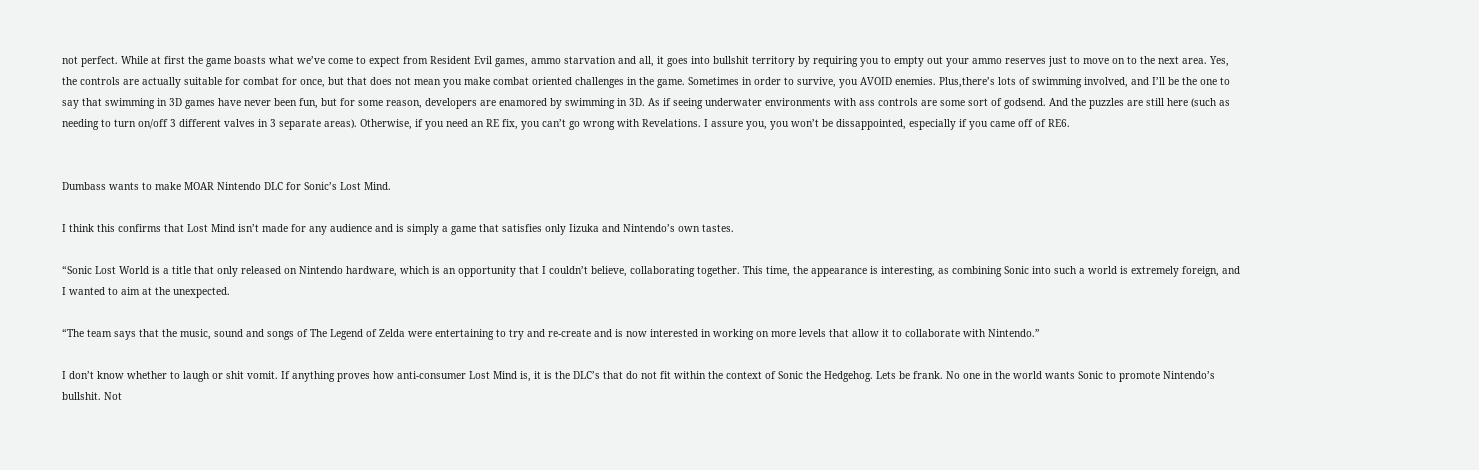not perfect. While at first the game boasts what we’ve come to expect from Resident Evil games, ammo starvation and all, it goes into bullshit territory by requiring you to empty out your ammo reserves just to move on to the next area. Yes, the controls are actually suitable for combat for once, but that does not mean you make combat oriented challenges in the game. Sometimes in order to survive, you AVOID enemies. Plus,there’s lots of swimming involved, and I’ll be the one to say that swimming in 3D games have never been fun, but for some reason, developers are enamored by swimming in 3D. As if seeing underwater environments with ass controls are some sort of godsend. And the puzzles are still here (such as needing to turn on/off 3 different valves in 3 separate areas). Otherwise, if you need an RE fix, you can’t go wrong with Revelations. I assure you, you won’t be dissappointed, especially if you came off of RE6.


Dumbass wants to make MOAR Nintendo DLC for Sonic’s Lost Mind.

I think this confirms that Lost Mind isn’t made for any audience and is simply a game that satisfies only Iizuka and Nintendo’s own tastes.

“Sonic Lost World is a title that only released on Nintendo hardware, which is an opportunity that I couldn’t believe, collaborating together. This time, the appearance is interesting, as combining Sonic into such a world is extremely foreign, and I wanted to aim at the unexpected.

“The team says that the music, sound and songs of The Legend of Zelda were entertaining to try and re-create and is now interested in working on more levels that allow it to collaborate with Nintendo.”

I don’t know whether to laugh or shit vomit. If anything proves how anti-consumer Lost Mind is, it is the DLC’s that do not fit within the context of Sonic the Hedgehog. Lets be frank. No one in the world wants Sonic to promote Nintendo’s bullshit. Not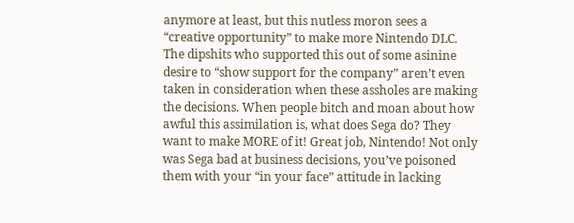anymore at least, but this nutless moron sees a “creative opportunity” to make more Nintendo DLC. The dipshits who supported this out of some asinine desire to “show support for the company” aren’t even taken in consideration when these assholes are making the decisions. When people bitch and moan about how awful this assimilation is, what does Sega do? They want to make MORE of it! Great job, Nintendo! Not only was Sega bad at business decisions, you’ve poisoned them with your “in your face” attitude in lacking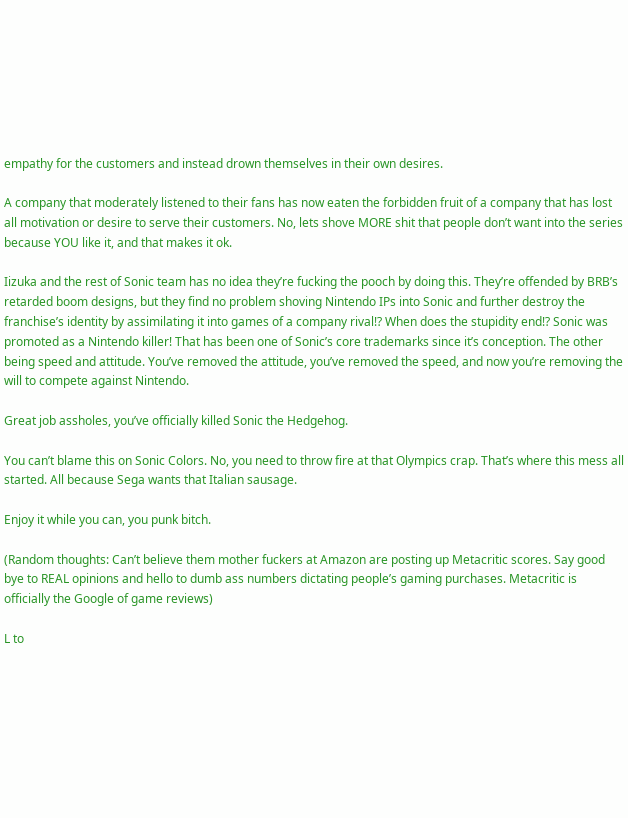empathy for the customers and instead drown themselves in their own desires.

A company that moderately listened to their fans has now eaten the forbidden fruit of a company that has lost all motivation or desire to serve their customers. No, lets shove MORE shit that people don’t want into the series because YOU like it, and that makes it ok.

Iizuka and the rest of Sonic team has no idea they’re fucking the pooch by doing this. They’re offended by BRB’s retarded boom designs, but they find no problem shoving Nintendo IPs into Sonic and further destroy the franchise’s identity by assimilating it into games of a company rival!? When does the stupidity end!? Sonic was promoted as a Nintendo killer! That has been one of Sonic’s core trademarks since it’s conception. The other being speed and attitude. You’ve removed the attitude, you’ve removed the speed, and now you’re removing the will to compete against Nintendo.

Great job assholes, you’ve officially killed Sonic the Hedgehog.

You can’t blame this on Sonic Colors. No, you need to throw fire at that Olympics crap. That’s where this mess all started. All because Sega wants that Italian sausage.

Enjoy it while you can, you punk bitch.

(Random thoughts: Can’t believe them mother fuckers at Amazon are posting up Metacritic scores. Say good bye to REAL opinions and hello to dumb ass numbers dictating people’s gaming purchases. Metacritic is officially the Google of game reviews)

L to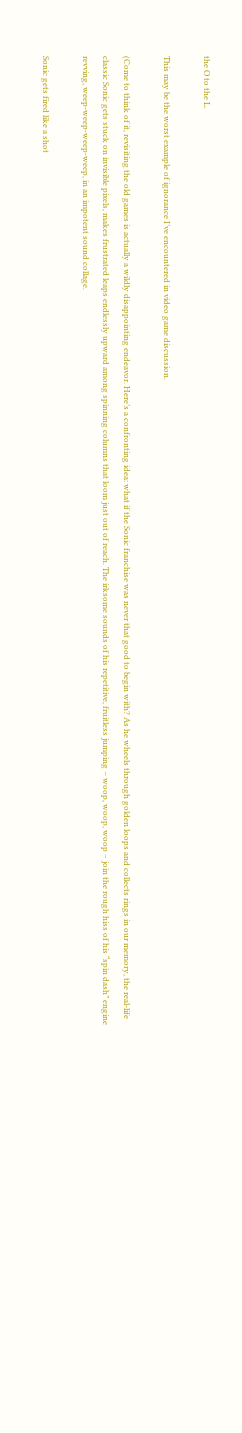the O to the L.

This may be the worst example of ignorance I’ve encountered in video game discussion.

(Come to think of it, revisiting the old games is actually a wildly disappointing endeavor. Here’s a confronting idea: what if the Sonic franchise was never that good to begin with? As he wheels through golden loops and collects rings in our memory, the real-life classic Sonic gets stuck on invisible pixels, makes frustrated leaps endlessly upward among spinning columns that loom just out of reach. The irksome sounds of his repetitive, fruitless jumping – woop, woop, woop – join the rough hiss of his “spin dash” engine revving, weep-weep-weep-weep, in an impotent sound collage.

Sonic gets fired like a shot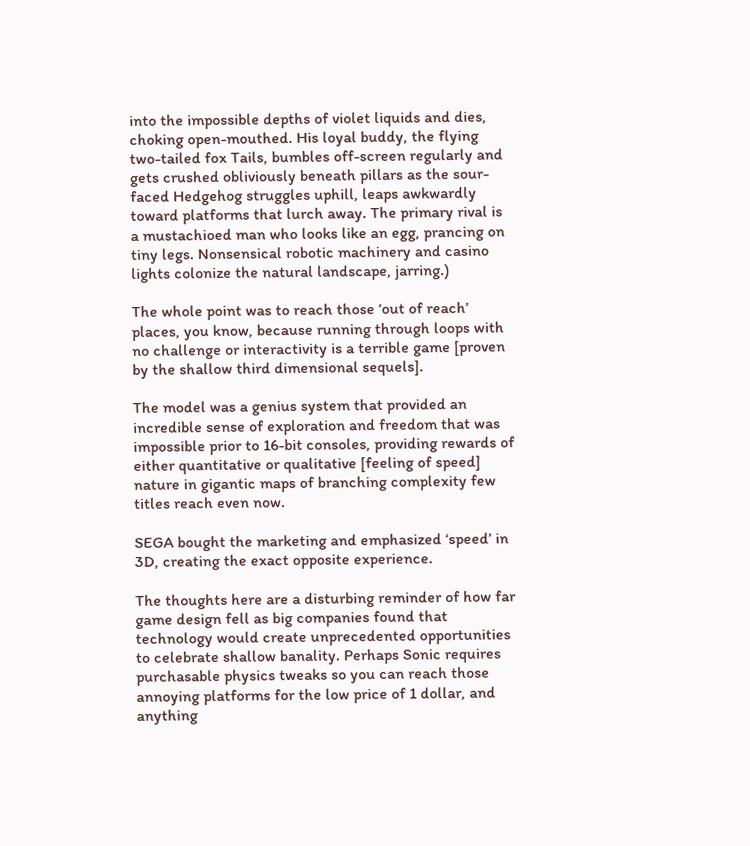into the impossible depths of violet liquids and dies, choking open-mouthed. His loyal buddy, the flying two-tailed fox Tails, bumbles off-screen regularly and gets crushed obliviously beneath pillars as the sour-faced Hedgehog struggles uphill, leaps awkwardly toward platforms that lurch away. The primary rival is a mustachioed man who looks like an egg, prancing on tiny legs. Nonsensical robotic machinery and casino lights colonize the natural landscape, jarring.)

The whole point was to reach those ‘out of reach’ places, you know, because running through loops with no challenge or interactivity is a terrible game [proven by the shallow third dimensional sequels].

The model was a genius system that provided an incredible sense of exploration and freedom that was impossible prior to 16-bit consoles, providing rewards of either quantitative or qualitative [feeling of speed] nature in gigantic maps of branching complexity few titles reach even now.

SEGA bought the marketing and emphasized ‘speed’ in 3D, creating the exact opposite experience.

The thoughts here are a disturbing reminder of how far game design fell as big companies found that technology would create unprecedented opportunities to celebrate shallow banality. Perhaps Sonic requires purchasable physics tweaks so you can reach those annoying platforms for the low price of 1 dollar, and anything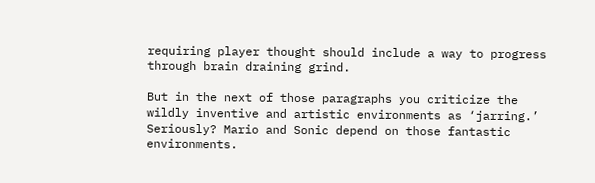requiring player thought should include a way to progress through brain draining grind.

But in the next of those paragraphs you criticize the wildly inventive and artistic environments as ‘jarring.’ Seriously? Mario and Sonic depend on those fantastic environments.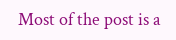Most of the post is a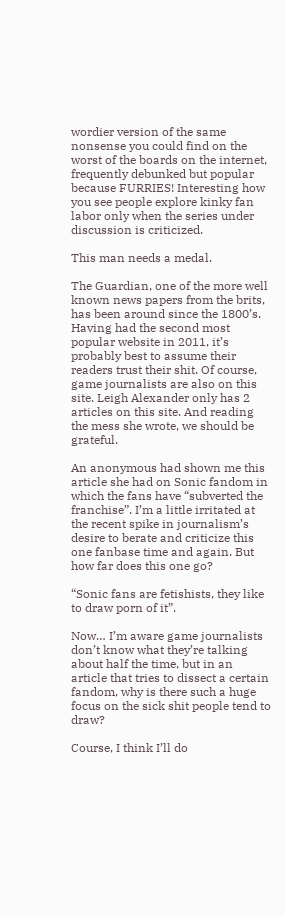wordier version of the same nonsense you could find on the worst of the boards on the internet, frequently debunked but popular because FURRIES! Interesting how you see people explore kinky fan labor only when the series under discussion is criticized.

This man needs a medal.

The Guardian, one of the more well known news papers from the brits, has been around since the 1800’s. Having had the second most popular website in 2011, it’s probably best to assume their readers trust their shit. Of course, game journalists are also on this site. Leigh Alexander only has 2 articles on this site. And reading the mess she wrote, we should be grateful.

An anonymous had shown me this article she had on Sonic fandom in which the fans have “subverted the franchise”. I’m a little irritated at the recent spike in journalism’s desire to berate and criticize this one fanbase time and again. But how far does this one go?

“Sonic fans are fetishists, they like to draw porn of it”.

Now… I’m aware game journalists don’t know what they’re talking about half the time, but in an article that tries to dissect a certain fandom, why is there such a huge focus on the sick shit people tend to draw?

Course, I think I’ll do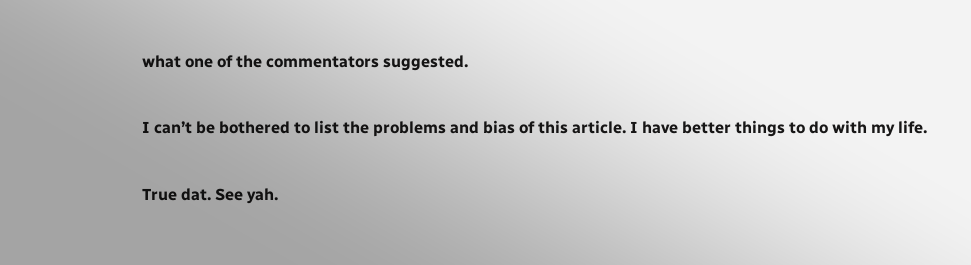what one of the commentators suggested.

I can’t be bothered to list the problems and bias of this article. I have better things to do with my life.

True dat. See yah.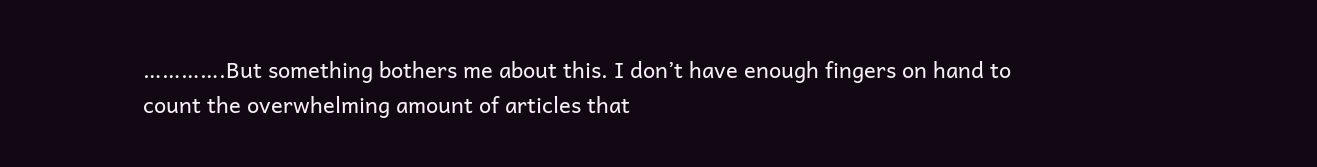………….But something bothers me about this. I don’t have enough fingers on hand to count the overwhelming amount of articles that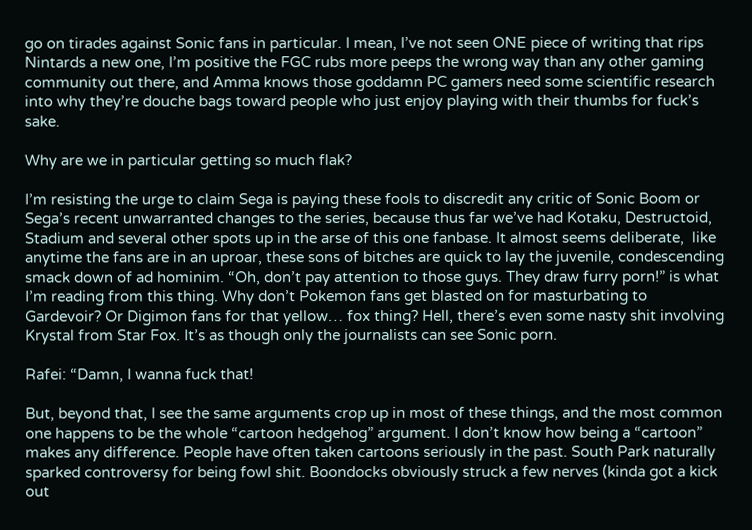go on tirades against Sonic fans in particular. I mean, I’ve not seen ONE piece of writing that rips Nintards a new one, I’m positive the FGC rubs more peeps the wrong way than any other gaming community out there, and Amma knows those goddamn PC gamers need some scientific research into why they’re douche bags toward people who just enjoy playing with their thumbs for fuck’s sake.

Why are we in particular getting so much flak?

I’m resisting the urge to claim Sega is paying these fools to discredit any critic of Sonic Boom or Sega’s recent unwarranted changes to the series, because thus far we’ve had Kotaku, Destructoid, Stadium and several other spots up in the arse of this one fanbase. It almost seems deliberate,  like anytime the fans are in an uproar, these sons of bitches are quick to lay the juvenile, condescending smack down of ad hominim. “Oh, don’t pay attention to those guys. They draw furry porn!” is what I’m reading from this thing. Why don’t Pokemon fans get blasted on for masturbating to Gardevoir? Or Digimon fans for that yellow… fox thing? Hell, there’s even some nasty shit involving Krystal from Star Fox. It’s as though only the journalists can see Sonic porn.

Rafei: “Damn, I wanna fuck that!

But, beyond that, I see the same arguments crop up in most of these things, and the most common one happens to be the whole “cartoon hedgehog” argument. I don’t know how being a “cartoon” makes any difference. People have often taken cartoons seriously in the past. South Park naturally sparked controversy for being fowl shit. Boondocks obviously struck a few nerves (kinda got a kick out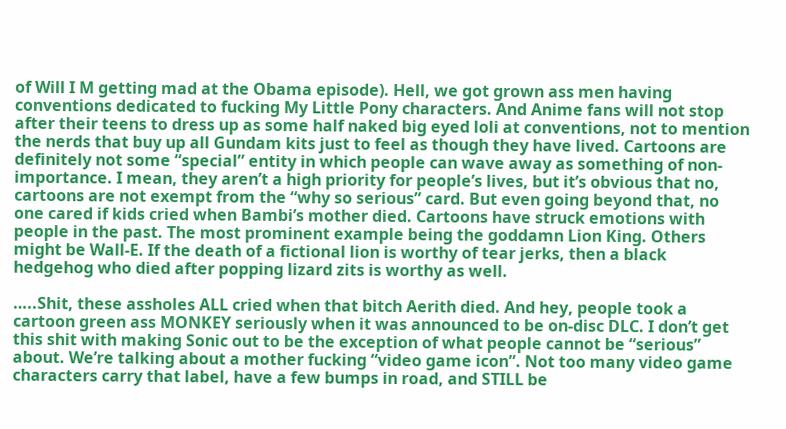of Will I M getting mad at the Obama episode). Hell, we got grown ass men having conventions dedicated to fucking My Little Pony characters. And Anime fans will not stop after their teens to dress up as some half naked big eyed loli at conventions, not to mention the nerds that buy up all Gundam kits just to feel as though they have lived. Cartoons are definitely not some “special” entity in which people can wave away as something of non-importance. I mean, they aren’t a high priority for people’s lives, but it’s obvious that no, cartoons are not exempt from the “why so serious” card. But even going beyond that, no one cared if kids cried when Bambi’s mother died. Cartoons have struck emotions with people in the past. The most prominent example being the goddamn Lion King. Others might be Wall-E. If the death of a fictional lion is worthy of tear jerks, then a black hedgehog who died after popping lizard zits is worthy as well.

…..Shit, these assholes ALL cried when that bitch Aerith died. And hey, people took a cartoon green ass MONKEY seriously when it was announced to be on-disc DLC. I don’t get this shit with making Sonic out to be the exception of what people cannot be “serious” about. We’re talking about a mother fucking “video game icon”. Not too many video game characters carry that label, have a few bumps in road, and STILL be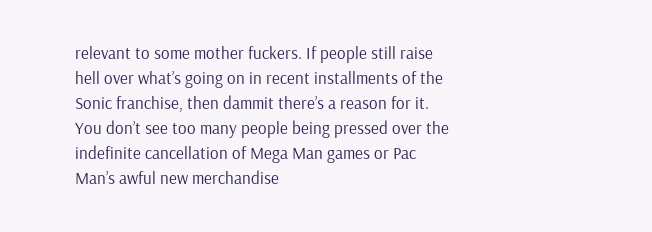relevant to some mother fuckers. If people still raise hell over what’s going on in recent installments of the Sonic franchise, then dammit there’s a reason for it. You don’t see too many people being pressed over the indefinite cancellation of Mega Man games or Pac Man’s awful new merchandise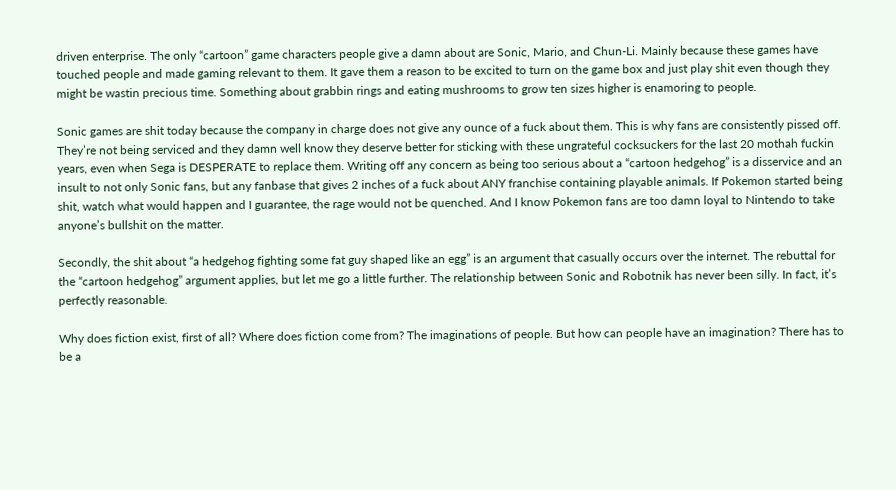driven enterprise. The only “cartoon” game characters people give a damn about are Sonic, Mario, and Chun-Li. Mainly because these games have touched people and made gaming relevant to them. It gave them a reason to be excited to turn on the game box and just play shit even though they might be wastin precious time. Something about grabbin rings and eating mushrooms to grow ten sizes higher is enamoring to people.

Sonic games are shit today because the company in charge does not give any ounce of a fuck about them. This is why fans are consistently pissed off. They’re not being serviced and they damn well know they deserve better for sticking with these ungrateful cocksuckers for the last 20 mothah fuckin years, even when Sega is DESPERATE to replace them. Writing off any concern as being too serious about a “cartoon hedgehog” is a disservice and an insult to not only Sonic fans, but any fanbase that gives 2 inches of a fuck about ANY franchise containing playable animals. If Pokemon started being shit, watch what would happen and I guarantee, the rage would not be quenched. And I know Pokemon fans are too damn loyal to Nintendo to take anyone’s bullshit on the matter.

Secondly, the shit about “a hedgehog fighting some fat guy shaped like an egg” is an argument that casually occurs over the internet. The rebuttal for the “cartoon hedgehog” argument applies, but let me go a little further. The relationship between Sonic and Robotnik has never been silly. In fact, it’s perfectly reasonable.

Why does fiction exist, first of all? Where does fiction come from? The imaginations of people. But how can people have an imagination? There has to be a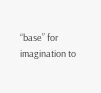“base” for imagination to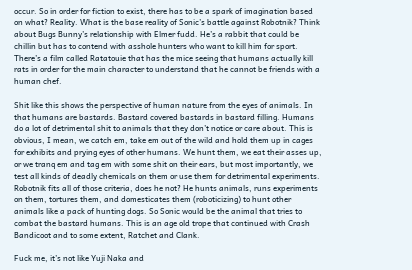occur. So in order for fiction to exist, there has to be a spark of imagination based on what? Reality. What is the base reality of Sonic’s battle against Robotnik? Think about Bugs Bunny’s relationship with Elmer fudd. He’s a rabbit that could be chillin but has to contend with asshole hunters who want to kill him for sport. There’s a film called Ratatouie that has the mice seeing that humans actually kill rats in order for the main character to understand that he cannot be friends with a human chef.

Shit like this shows the perspective of human nature from the eyes of animals. In that humans are bastards. Bastard covered bastards in bastard filling. Humans do a lot of detrimental shit to animals that they don’t notice or care about. This is obvious, I mean, we catch em, take em out of the wild and hold them up in cages for exhibits and prying eyes of other humans. We hunt them, we eat their asses up, or we tranq em and tag em with some shit on their ears, but most importantly, we test all kinds of deadly chemicals on them or use them for detrimental experiments. Robotnik fits all of those criteria, does he not? He hunts animals, runs experiments on them, tortures them, and domesticates them (roboticizing) to hunt other animals like a pack of hunting dogs. So Sonic would be the animal that tries to combat the bastard humans. This is an age old trope that continued with Crash Bandicoot and to some extent, Ratchet and Clank.

Fuck me, it’s not like Yuji Naka and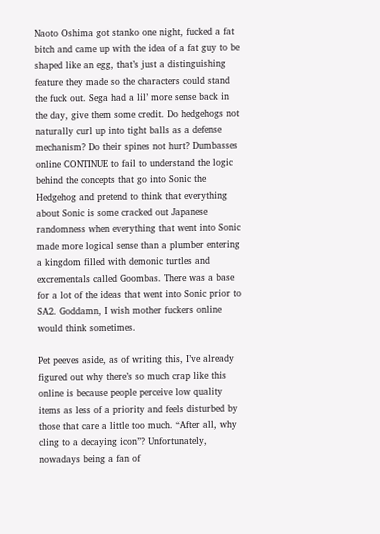Naoto Oshima got stanko one night, fucked a fat bitch and came up with the idea of a fat guy to be shaped like an egg, that’s just a distinguishing feature they made so the characters could stand the fuck out. Sega had a lil’ more sense back in the day, give them some credit. Do hedgehogs not naturally curl up into tight balls as a defense mechanism? Do their spines not hurt? Dumbasses online CONTINUE to fail to understand the logic behind the concepts that go into Sonic the Hedgehog and pretend to think that everything about Sonic is some cracked out Japanese randomness when everything that went into Sonic made more logical sense than a plumber entering a kingdom filled with demonic turtles and excrementals called Goombas. There was a base for a lot of the ideas that went into Sonic prior to SA2. Goddamn, I wish mother fuckers online would think sometimes.

Pet peeves aside, as of writing this, I’ve already figured out why there’s so much crap like this online is because people perceive low quality items as less of a priority and feels disturbed by those that care a little too much. “After all, why cling to a decaying icon”? Unfortunately, nowadays being a fan of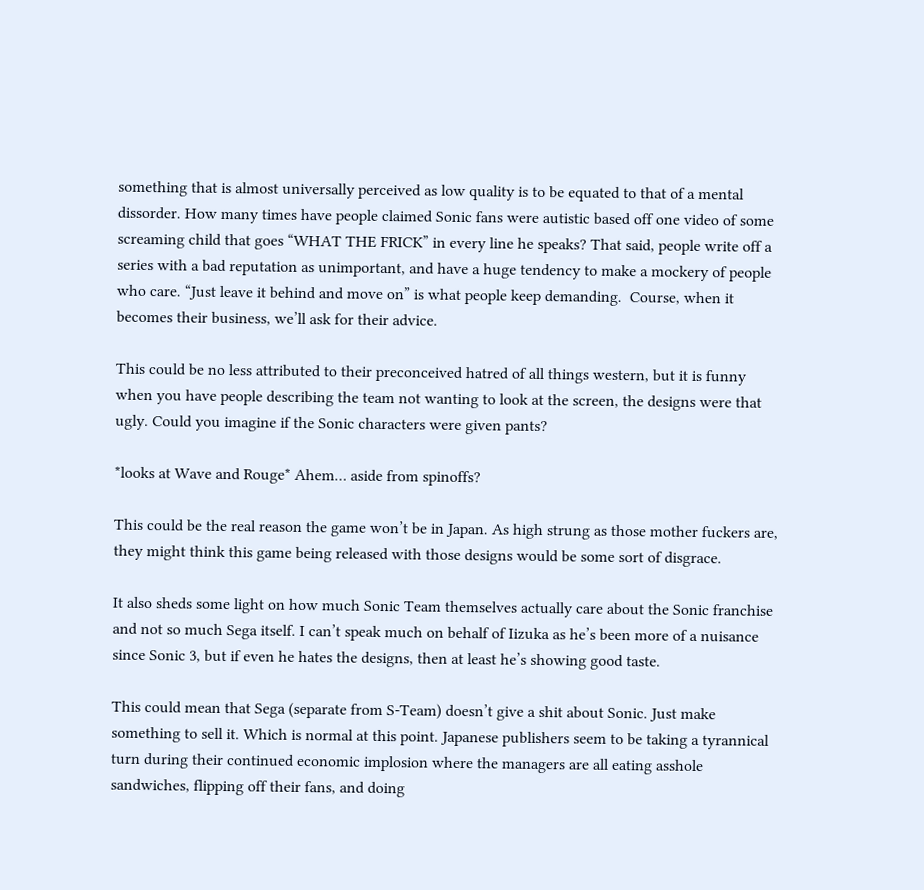something that is almost universally perceived as low quality is to be equated to that of a mental dissorder. How many times have people claimed Sonic fans were autistic based off one video of some screaming child that goes “WHAT THE FRICK” in every line he speaks? That said, people write off a series with a bad reputation as unimportant, and have a huge tendency to make a mockery of people who care. “Just leave it behind and move on” is what people keep demanding.  Course, when it becomes their business, we’ll ask for their advice.

This could be no less attributed to their preconceived hatred of all things western, but it is funny when you have people describing the team not wanting to look at the screen, the designs were that ugly. Could you imagine if the Sonic characters were given pants?

*looks at Wave and Rouge* Ahem… aside from spinoffs?

This could be the real reason the game won’t be in Japan. As high strung as those mother fuckers are, they might think this game being released with those designs would be some sort of disgrace.

It also sheds some light on how much Sonic Team themselves actually care about the Sonic franchise and not so much Sega itself. I can’t speak much on behalf of Iizuka as he’s been more of a nuisance since Sonic 3, but if even he hates the designs, then at least he’s showing good taste.

This could mean that Sega (separate from S-Team) doesn’t give a shit about Sonic. Just make something to sell it. Which is normal at this point. Japanese publishers seem to be taking a tyrannical turn during their continued economic implosion where the managers are all eating asshole sandwiches, flipping off their fans, and doing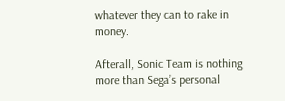whatever they can to rake in money.

Afterall, Sonic Team is nothing more than Sega’s personal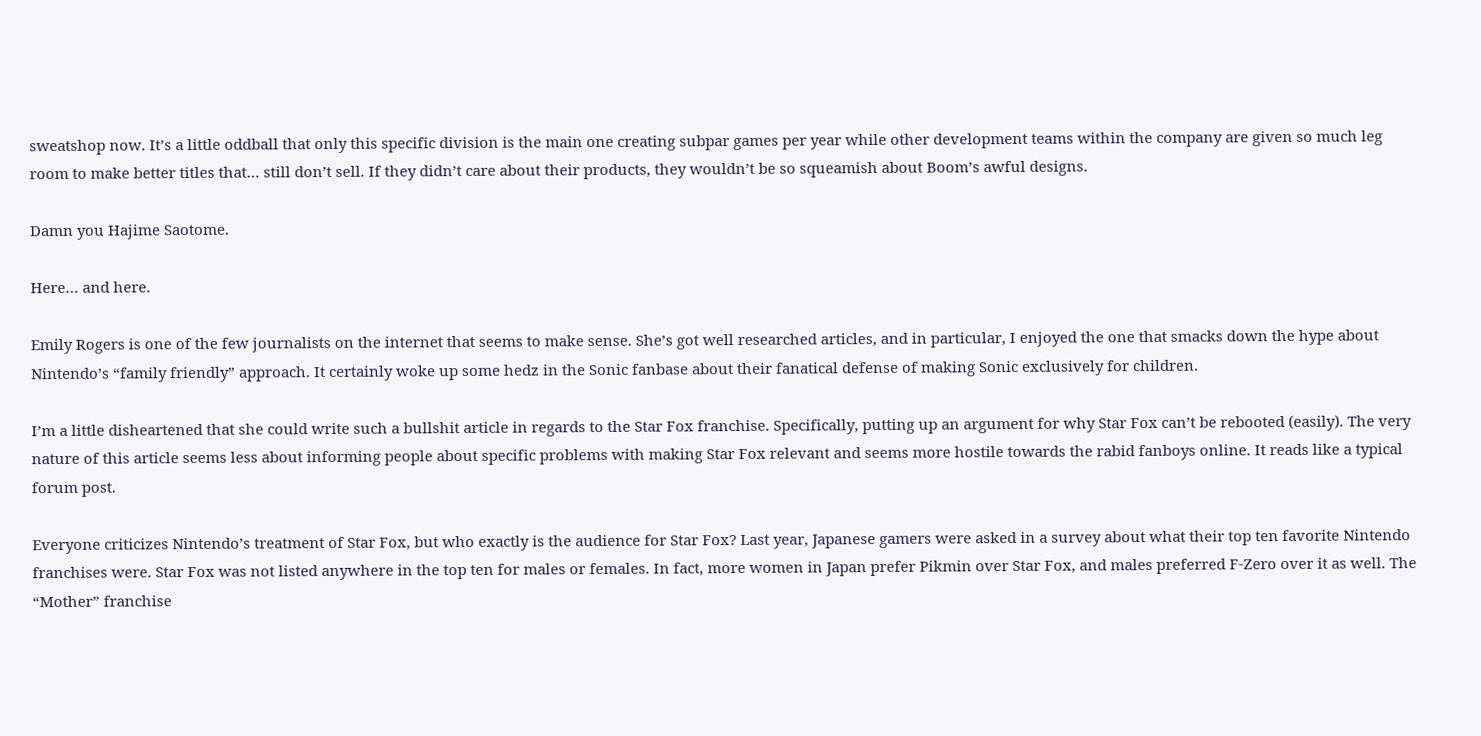sweatshop now. It’s a little oddball that only this specific division is the main one creating subpar games per year while other development teams within the company are given so much leg room to make better titles that… still don’t sell. If they didn’t care about their products, they wouldn’t be so squeamish about Boom’s awful designs.

Damn you Hajime Saotome.

Here… and here.

Emily Rogers is one of the few journalists on the internet that seems to make sense. She’s got well researched articles, and in particular, I enjoyed the one that smacks down the hype about Nintendo’s “family friendly” approach. It certainly woke up some hedz in the Sonic fanbase about their fanatical defense of making Sonic exclusively for children.

I’m a little disheartened that she could write such a bullshit article in regards to the Star Fox franchise. Specifically, putting up an argument for why Star Fox can’t be rebooted (easily). The very nature of this article seems less about informing people about specific problems with making Star Fox relevant and seems more hostile towards the rabid fanboys online. It reads like a typical forum post.

Everyone criticizes Nintendo’s treatment of Star Fox, but who exactly is the audience for Star Fox? Last year, Japanese gamers were asked in a survey about what their top ten favorite Nintendo franchises were. Star Fox was not listed anywhere in the top ten for males or females. In fact, more women in Japan prefer Pikmin over Star Fox, and males preferred F-Zero over it as well. The “Mother” franchise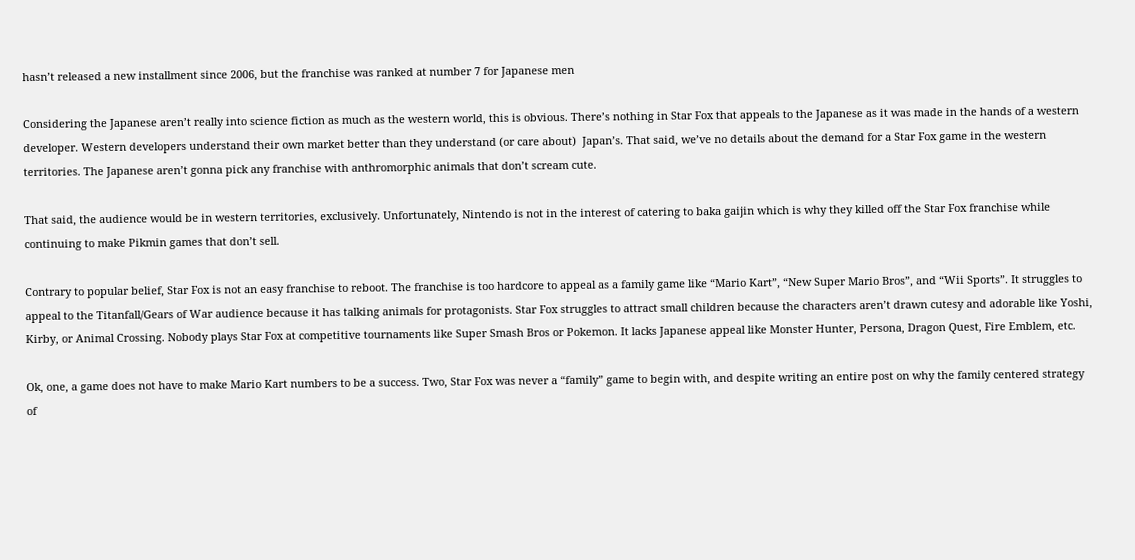hasn’t released a new installment since 2006, but the franchise was ranked at number 7 for Japanese men

Considering the Japanese aren’t really into science fiction as much as the western world, this is obvious. There’s nothing in Star Fox that appeals to the Japanese as it was made in the hands of a western developer. Western developers understand their own market better than they understand (or care about)  Japan’s. That said, we’ve no details about the demand for a Star Fox game in the western territories. The Japanese aren’t gonna pick any franchise with anthromorphic animals that don’t scream cute.

That said, the audience would be in western territories, exclusively. Unfortunately, Nintendo is not in the interest of catering to baka gaijin which is why they killed off the Star Fox franchise while continuing to make Pikmin games that don’t sell.

Contrary to popular belief, Star Fox is not an easy franchise to reboot. The franchise is too hardcore to appeal as a family game like “Mario Kart”, “New Super Mario Bros”, and “Wii Sports”. It struggles to appeal to the Titanfall/Gears of War audience because it has talking animals for protagonists. Star Fox struggles to attract small children because the characters aren’t drawn cutesy and adorable like Yoshi, Kirby, or Animal Crossing. Nobody plays Star Fox at competitive tournaments like Super Smash Bros or Pokemon. It lacks Japanese appeal like Monster Hunter, Persona, Dragon Quest, Fire Emblem, etc.

Ok, one, a game does not have to make Mario Kart numbers to be a success. Two, Star Fox was never a “family” game to begin with, and despite writing an entire post on why the family centered strategy of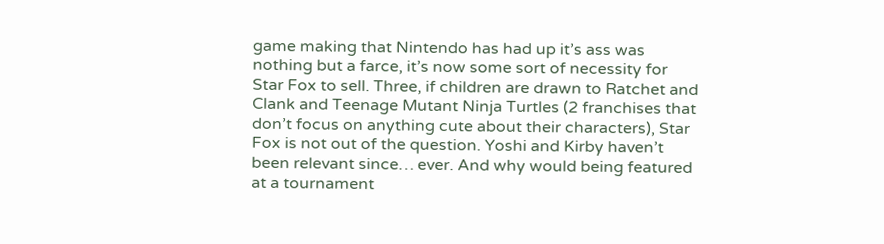game making that Nintendo has had up it’s ass was nothing but a farce, it’s now some sort of necessity for Star Fox to sell. Three, if children are drawn to Ratchet and Clank and Teenage Mutant Ninja Turtles (2 franchises that don’t focus on anything cute about their characters), Star Fox is not out of the question. Yoshi and Kirby haven’t been relevant since… ever. And why would being featured at a tournament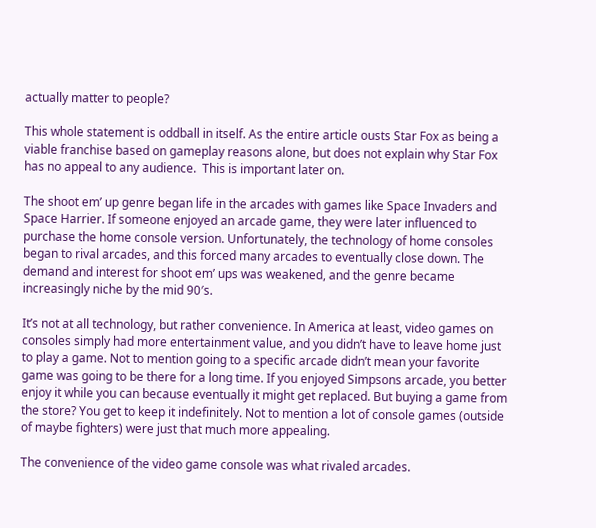actually matter to people?

This whole statement is oddball in itself. As the entire article ousts Star Fox as being a viable franchise based on gameplay reasons alone, but does not explain why Star Fox has no appeal to any audience.  This is important later on.

The shoot em’ up genre began life in the arcades with games like Space Invaders and Space Harrier. If someone enjoyed an arcade game, they were later influenced to purchase the home console version. Unfortunately, the technology of home consoles began to rival arcades, and this forced many arcades to eventually close down. The demand and interest for shoot em’ ups was weakened, and the genre became increasingly niche by the mid 90′s.

It’s not at all technology, but rather convenience. In America at least, video games on consoles simply had more entertainment value, and you didn’t have to leave home just to play a game. Not to mention going to a specific arcade didn’t mean your favorite game was going to be there for a long time. If you enjoyed Simpsons arcade, you better enjoy it while you can because eventually it might get replaced. But buying a game from the store? You get to keep it indefinitely. Not to mention a lot of console games (outside of maybe fighters) were just that much more appealing.

The convenience of the video game console was what rivaled arcades.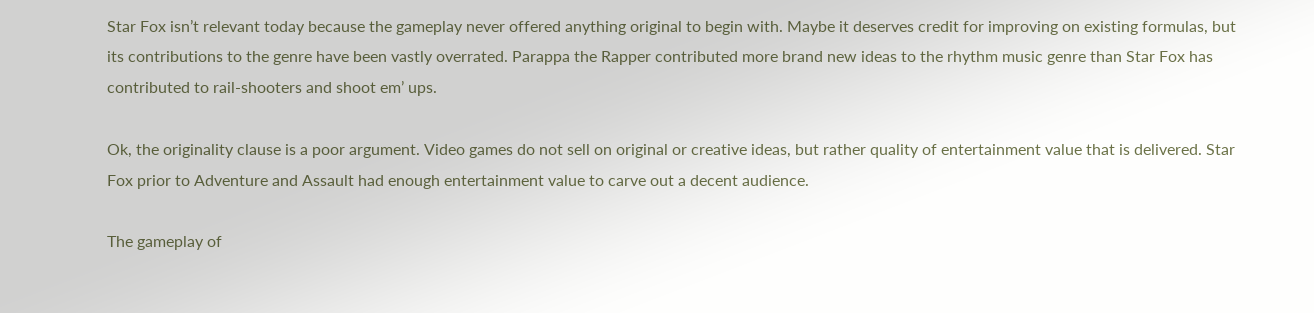Star Fox isn’t relevant today because the gameplay never offered anything original to begin with. Maybe it deserves credit for improving on existing formulas, but its contributions to the genre have been vastly overrated. Parappa the Rapper contributed more brand new ideas to the rhythm music genre than Star Fox has contributed to rail-shooters and shoot em’ ups.

Ok, the originality clause is a poor argument. Video games do not sell on original or creative ideas, but rather quality of entertainment value that is delivered. Star Fox prior to Adventure and Assault had enough entertainment value to carve out a decent audience.

The gameplay of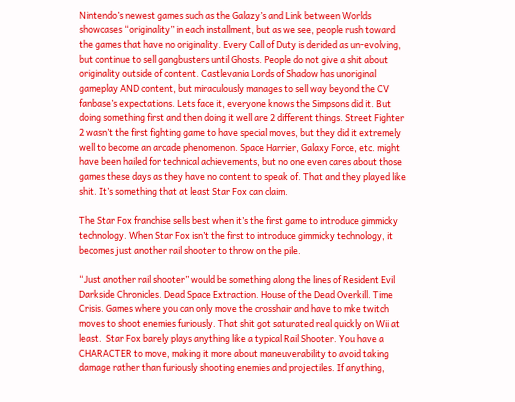Nintendo’s newest games such as the Galazy’s and Link between Worlds showcases “originality” in each installment, but as we see, people rush toward the games that have no originality. Every Call of Duty is derided as un-evolving, but continue to sell gangbusters until Ghosts. People do not give a shit about originality outside of content. Castlevania Lords of Shadow has unoriginal gameplay AND content, but miraculously manages to sell way beyond the CV fanbase’s expectations. Lets face it, everyone knows the Simpsons did it. But doing something first and then doing it well are 2 different things. Street Fighter 2 wasn’t the first fighting game to have special moves, but they did it extremely well to become an arcade phenomenon. Space Harrier, Galaxy Force, etc. might have been hailed for technical achievements, but no one even cares about those games these days as they have no content to speak of. That and they played like shit. It’s something that at least Star Fox can claim.

The Star Fox franchise sells best when it’s the first game to introduce gimmicky technology. When Star Fox isn’t the first to introduce gimmicky technology, it becomes just another rail shooter to throw on the pile.

“Just another rail shooter” would be something along the lines of Resident Evil Darkside Chronicles. Dead Space Extraction. House of the Dead Overkill. Time Crisis. Games where you can only move the crosshair and have to mke twitch moves to shoot enemies furiously. That shit got saturated real quickly on Wii at least.  Star Fox barely plays anything like a typical Rail Shooter. You have a CHARACTER to move, making it more about maneuverability to avoid taking damage rather than furiously shooting enemies and projectiles. If anything,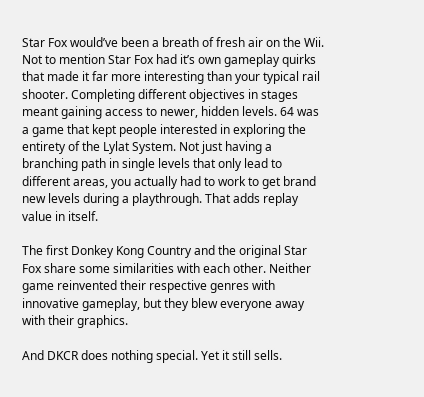Star Fox would’ve been a breath of fresh air on the Wii. Not to mention Star Fox had it’s own gameplay quirks that made it far more interesting than your typical rail shooter. Completing different objectives in stages meant gaining access to newer, hidden levels. 64 was a game that kept people interested in exploring the entirety of the Lylat System. Not just having a branching path in single levels that only lead to different areas, you actually had to work to get brand new levels during a playthrough. That adds replay value in itself.

The first Donkey Kong Country and the original Star Fox share some similarities with each other. Neither game reinvented their respective genres with innovative gameplay, but they blew everyone away with their graphics.

And DKCR does nothing special. Yet it still sells.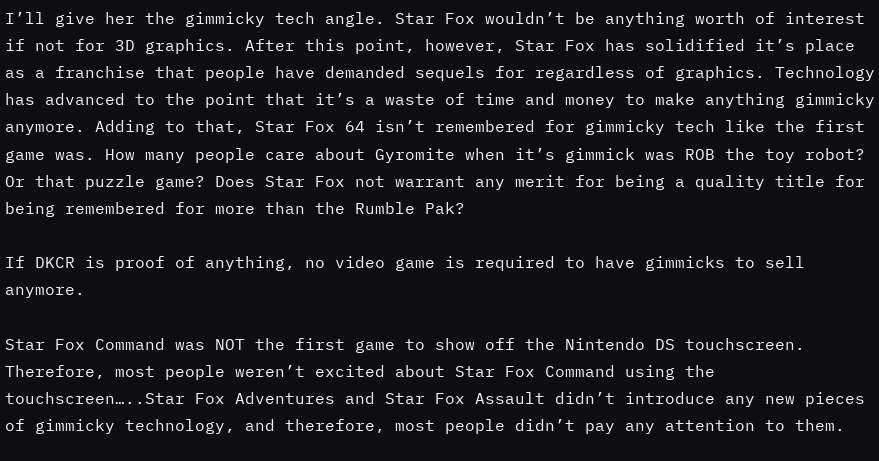I’ll give her the gimmicky tech angle. Star Fox wouldn’t be anything worth of interest if not for 3D graphics. After this point, however, Star Fox has solidified it’s place as a franchise that people have demanded sequels for regardless of graphics. Technology has advanced to the point that it’s a waste of time and money to make anything gimmicky anymore. Adding to that, Star Fox 64 isn’t remembered for gimmicky tech like the first game was. How many people care about Gyromite when it’s gimmick was ROB the toy robot? Or that puzzle game? Does Star Fox not warrant any merit for being a quality title for being remembered for more than the Rumble Pak?

If DKCR is proof of anything, no video game is required to have gimmicks to sell anymore.

Star Fox Command was NOT the first game to show off the Nintendo DS touchscreen. Therefore, most people weren’t excited about Star Fox Command using the touchscreen…..Star Fox Adventures and Star Fox Assault didn’t introduce any new pieces of gimmicky technology, and therefore, most people didn’t pay any attention to them.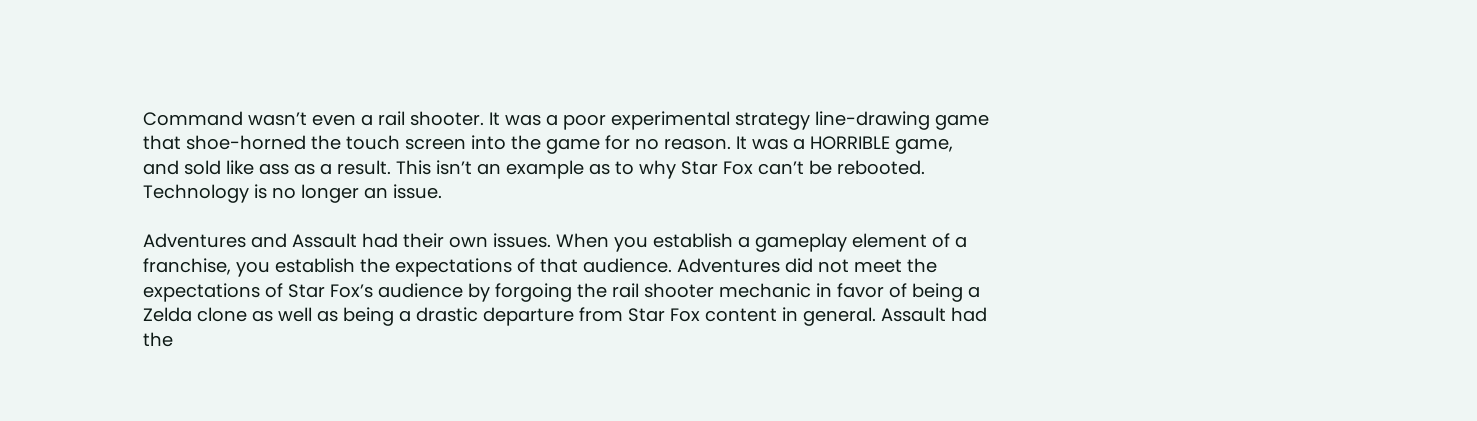Command wasn’t even a rail shooter. It was a poor experimental strategy line-drawing game that shoe-horned the touch screen into the game for no reason. It was a HORRIBLE game, and sold like ass as a result. This isn’t an example as to why Star Fox can’t be rebooted. Technology is no longer an issue.

Adventures and Assault had their own issues. When you establish a gameplay element of a franchise, you establish the expectations of that audience. Adventures did not meet the expectations of Star Fox’s audience by forgoing the rail shooter mechanic in favor of being a Zelda clone as well as being a drastic departure from Star Fox content in general. Assault had the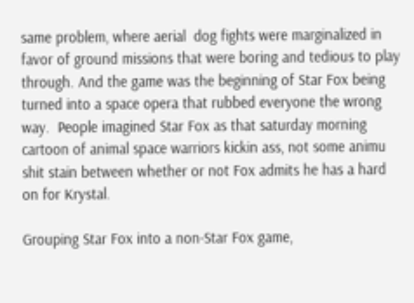same problem, where aerial  dog fights were marginalized in favor of ground missions that were boring and tedious to play through. And the game was the beginning of Star Fox being turned into a space opera that rubbed everyone the wrong way.  People imagined Star Fox as that saturday morning cartoon of animal space warriors kickin ass, not some animu shit stain between whether or not Fox admits he has a hard on for Krystal.

Grouping Star Fox into a non-Star Fox game,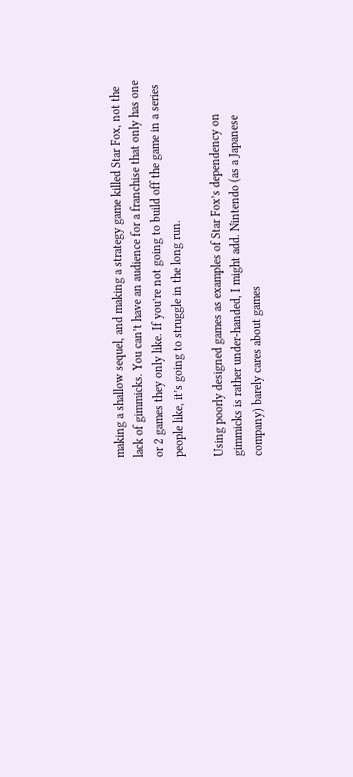making a shallow sequel, and making a strategy game killed Star Fox, not the lack of gimmicks. You can’t have an audience for a franchise that only has one or 2 games they only like. If you’re not going to build off the game in a series people like, it’s going to struggle in the long run.

Using poorly designed games as examples of Star Fox’s dependency on gimmicks is rather under-handed, I might add. Nintendo (as a Japanese company) barely cares about games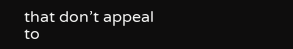that don’t appeal to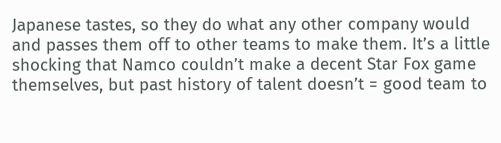Japanese tastes, so they do what any other company would and passes them off to other teams to make them. It’s a little shocking that Namco couldn’t make a decent Star Fox game themselves, but past history of talent doesn’t = good team to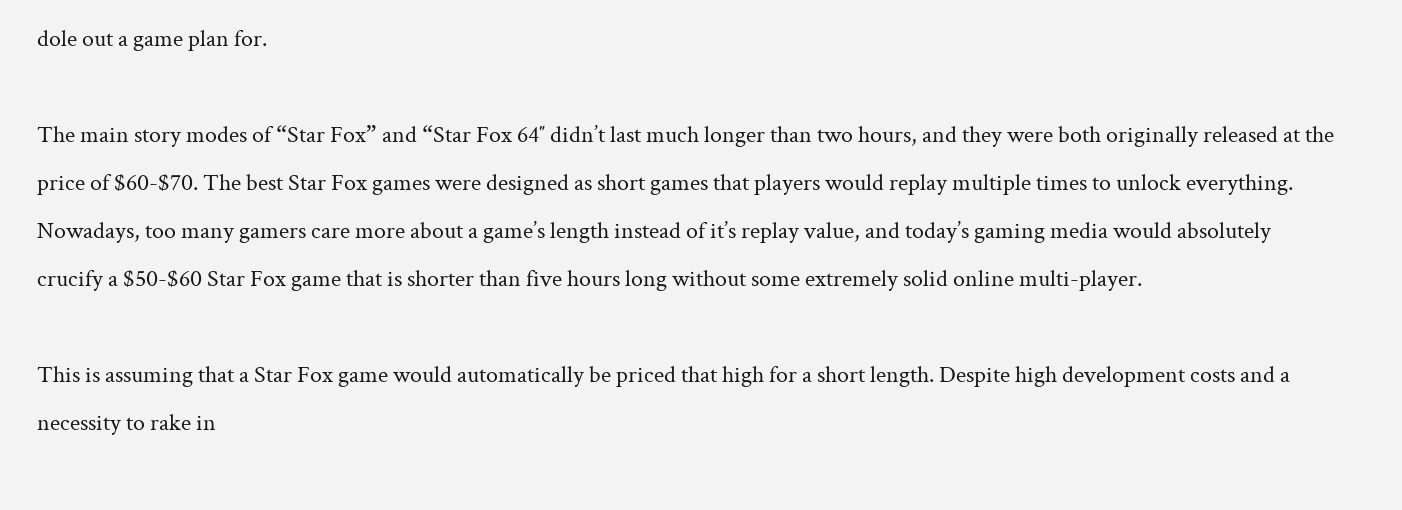dole out a game plan for.

The main story modes of “Star Fox” and “Star Fox 64″ didn’t last much longer than two hours, and they were both originally released at the price of $60-$70. The best Star Fox games were designed as short games that players would replay multiple times to unlock everything. Nowadays, too many gamers care more about a game’s length instead of it’s replay value, and today’s gaming media would absolutely crucify a $50-$60 Star Fox game that is shorter than five hours long without some extremely solid online multi-player.

This is assuming that a Star Fox game would automatically be priced that high for a short length. Despite high development costs and a necessity to rake in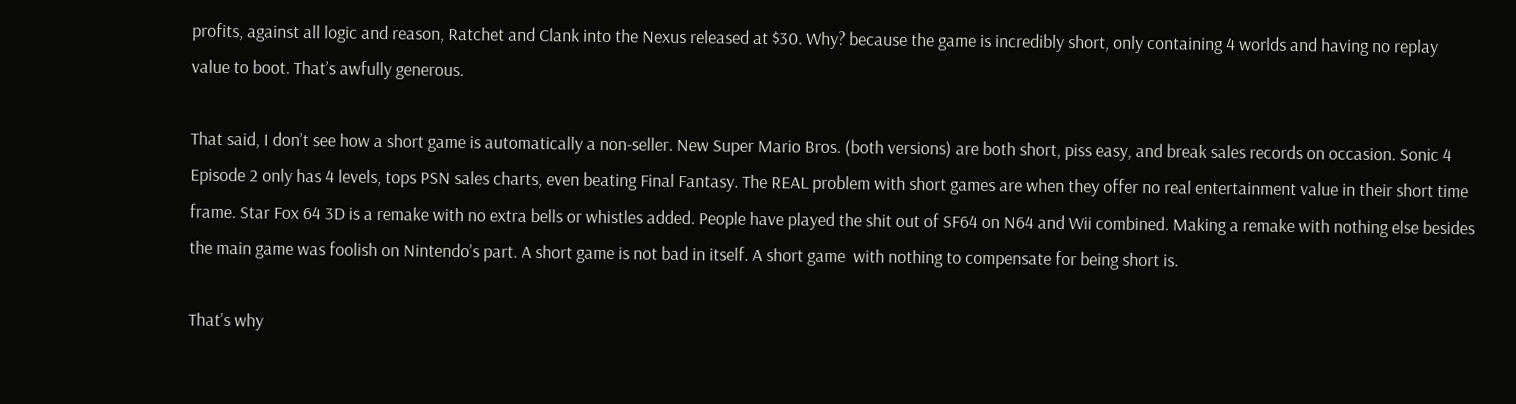profits, against all logic and reason, Ratchet and Clank into the Nexus released at $30. Why? because the game is incredibly short, only containing 4 worlds and having no replay value to boot. That’s awfully generous.

That said, I don’t see how a short game is automatically a non-seller. New Super Mario Bros. (both versions) are both short, piss easy, and break sales records on occasion. Sonic 4 Episode 2 only has 4 levels, tops PSN sales charts, even beating Final Fantasy. The REAL problem with short games are when they offer no real entertainment value in their short time frame. Star Fox 64 3D is a remake with no extra bells or whistles added. People have played the shit out of SF64 on N64 and Wii combined. Making a remake with nothing else besides the main game was foolish on Nintendo’s part. A short game is not bad in itself. A short game  with nothing to compensate for being short is.

That’s why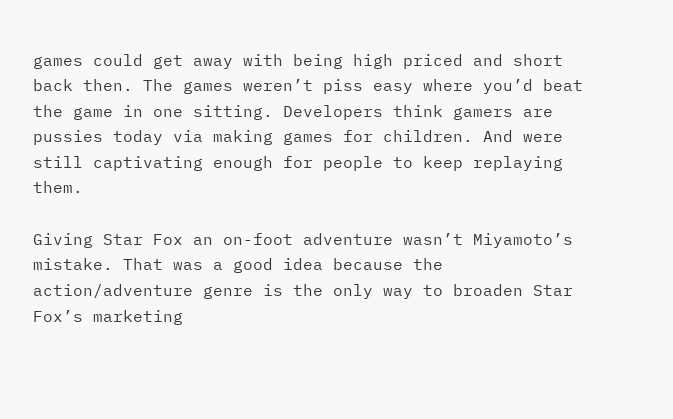games could get away with being high priced and short back then. The games weren’t piss easy where you’d beat the game in one sitting. Developers think gamers are pussies today via making games for children. And were still captivating enough for people to keep replaying them.

Giving Star Fox an on-foot adventure wasn’t Miyamoto’s mistake. That was a good idea because the action/adventure genre is the only way to broaden Star Fox’s marketing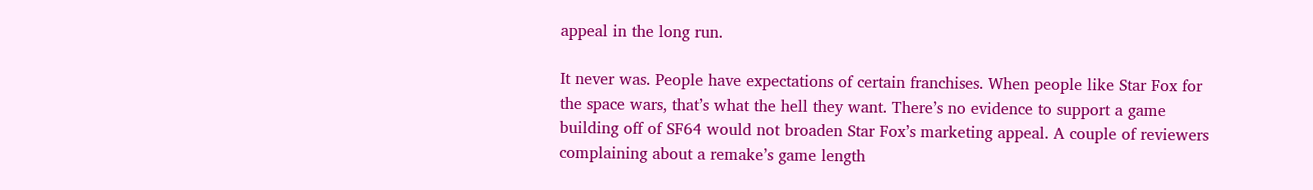appeal in the long run.

It never was. People have expectations of certain franchises. When people like Star Fox for the space wars, that’s what the hell they want. There’s no evidence to support a game building off of SF64 would not broaden Star Fox’s marketing appeal. A couple of reviewers complaining about a remake’s game length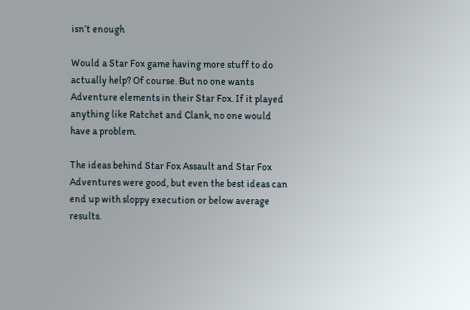isn’t enough

Would a Star Fox game having more stuff to do actually help? Of course. But no one wants Adventure elements in their Star Fox. If it played anything like Ratchet and Clank, no one would have a problem.

The ideas behind Star Fox Assault and Star Fox Adventures were good, but even the best ideas can end up with sloppy execution or below average results.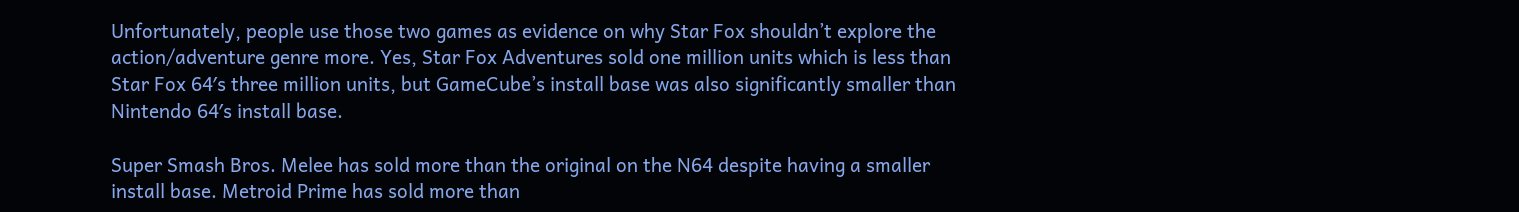Unfortunately, people use those two games as evidence on why Star Fox shouldn’t explore the action/adventure genre more. Yes, Star Fox Adventures sold one million units which is less than Star Fox 64′s three million units, but GameCube’s install base was also significantly smaller than Nintendo 64′s install base.

Super Smash Bros. Melee has sold more than the original on the N64 despite having a smaller install base. Metroid Prime has sold more than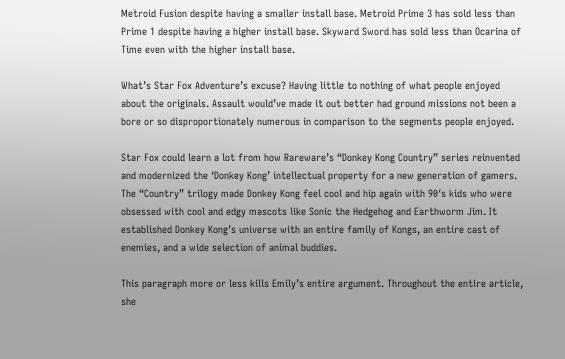Metroid Fusion despite having a smaller install base. Metroid Prime 3 has sold less than Prime 1 despite having a higher install base. Skyward Sword has sold less than Ocarina of Time even with the higher install base.

What’s Star Fox Adventure’s excuse? Having little to nothing of what people enjoyed about the originals. Assault would’ve made it out better had ground missions not been a bore or so disproportionately numerous in comparison to the segments people enjoyed.

Star Fox could learn a lot from how Rareware’s “Donkey Kong Country” series reinvented and modernized the ‘Donkey Kong’ intellectual property for a new generation of gamers. The “Country” trilogy made Donkey Kong feel cool and hip again with 90′s kids who were obsessed with cool and edgy mascots like Sonic the Hedgehog and Earthworm Jim. It established Donkey Kong’s universe with an entire family of Kongs, an entire cast of enemies, and a wide selection of animal buddies.

This paragraph more or less kills Emily’s entire argument. Throughout the entire article, she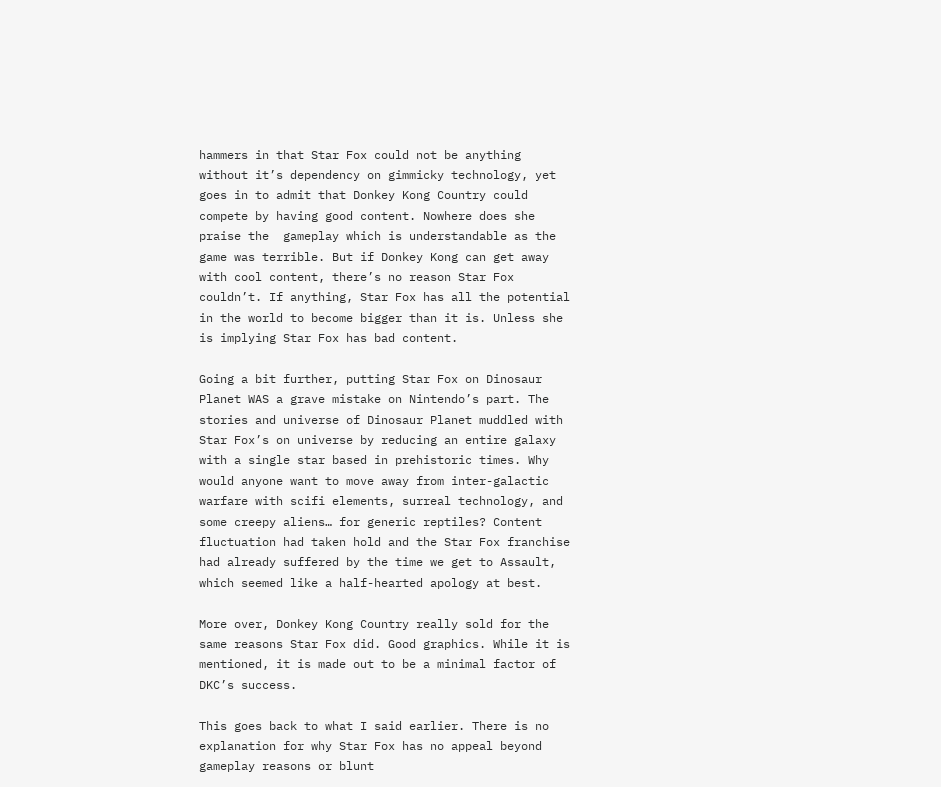hammers in that Star Fox could not be anything without it’s dependency on gimmicky technology, yet goes in to admit that Donkey Kong Country could compete by having good content. Nowhere does she praise the  gameplay which is understandable as the game was terrible. But if Donkey Kong can get away with cool content, there’s no reason Star Fox couldn’t. If anything, Star Fox has all the potential in the world to become bigger than it is. Unless she is implying Star Fox has bad content.

Going a bit further, putting Star Fox on Dinosaur Planet WAS a grave mistake on Nintendo’s part. The stories and universe of Dinosaur Planet muddled with Star Fox’s on universe by reducing an entire galaxy with a single star based in prehistoric times. Why would anyone want to move away from inter-galactic warfare with scifi elements, surreal technology, and some creepy aliens… for generic reptiles? Content fluctuation had taken hold and the Star Fox franchise had already suffered by the time we get to Assault, which seemed like a half-hearted apology at best.

More over, Donkey Kong Country really sold for the same reasons Star Fox did. Good graphics. While it is mentioned, it is made out to be a minimal factor of DKC’s success.

This goes back to what I said earlier. There is no explanation for why Star Fox has no appeal beyond gameplay reasons or blunt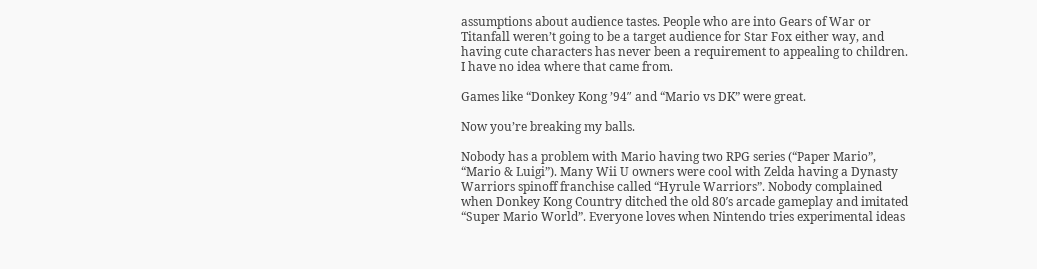assumptions about audience tastes. People who are into Gears of War or Titanfall weren’t going to be a target audience for Star Fox either way, and having cute characters has never been a requirement to appealing to children. I have no idea where that came from.

Games like “Donkey Kong ’94″ and “Mario vs DK” were great.

Now you’re breaking my balls.

Nobody has a problem with Mario having two RPG series (“Paper Mario”, “Mario & Luigi”). Many Wii U owners were cool with Zelda having a Dynasty Warriors spinoff franchise called “Hyrule Warriors”. Nobody complained when Donkey Kong Country ditched the old 80′s arcade gameplay and imitated “Super Mario World”. Everyone loves when Nintendo tries experimental ideas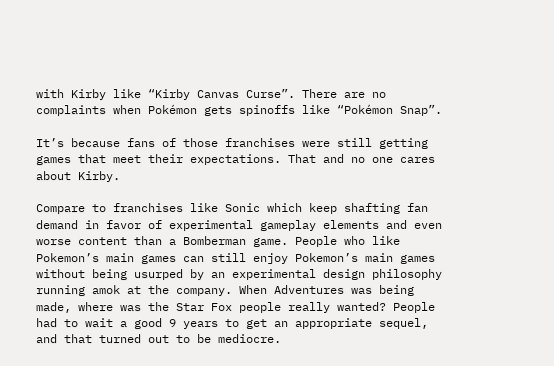with Kirby like “Kirby Canvas Curse”. There are no complaints when Pokémon gets spinoffs like “Pokémon Snap”.

It’s because fans of those franchises were still getting games that meet their expectations. That and no one cares about Kirby.

Compare to franchises like Sonic which keep shafting fan demand in favor of experimental gameplay elements and even worse content than a Bomberman game. People who like Pokemon’s main games can still enjoy Pokemon’s main games without being usurped by an experimental design philosophy running amok at the company. When Adventures was being made, where was the Star Fox people really wanted? People had to wait a good 9 years to get an appropriate sequel, and that turned out to be mediocre.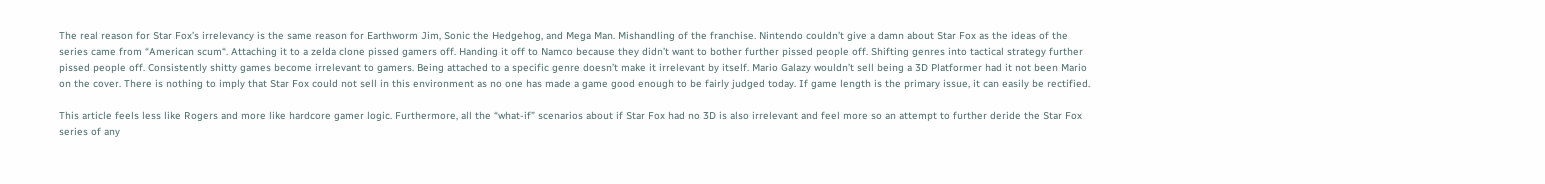The real reason for Star Fox’s irrelevancy is the same reason for Earthworm Jim, Sonic the Hedgehog, and Mega Man. Mishandling of the franchise. Nintendo couldn’t give a damn about Star Fox as the ideas of the series came from “American scum“. Attaching it to a zelda clone pissed gamers off. Handing it off to Namco because they didn’t want to bother further pissed people off. Shifting genres into tactical strategy further pissed people off. Consistently shitty games become irrelevant to gamers. Being attached to a specific genre doesn’t make it irrelevant by itself. Mario Galazy wouldn’t sell being a 3D Platformer had it not been Mario on the cover. There is nothing to imply that Star Fox could not sell in this environment as no one has made a game good enough to be fairly judged today. If game length is the primary issue, it can easily be rectified.

This article feels less like Rogers and more like hardcore gamer logic. Furthermore, all the “what-if” scenarios about if Star Fox had no 3D is also irrelevant and feel more so an attempt to further deride the Star Fox series of any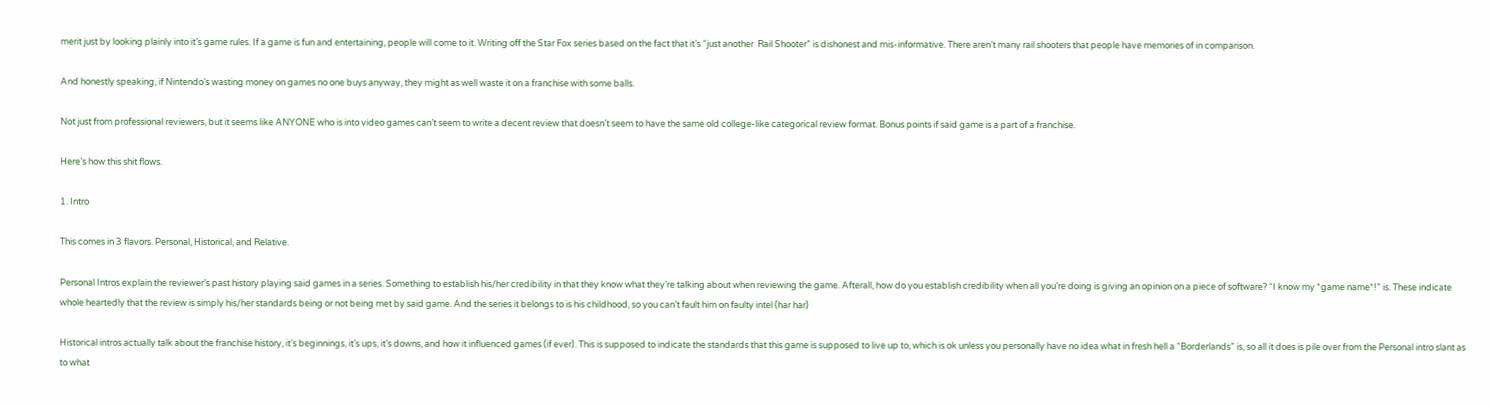merit just by looking plainly into it’s game rules. If a game is fun and entertaining, people will come to it. Writing off the Star Fox series based on the fact that it’s “just another  Rail Shooter” is dishonest and mis-informative. There aren’t many rail shooters that people have memories of in comparison.

And honestly speaking, if Nintendo’s wasting money on games no one buys anyway, they might as well waste it on a franchise with some balls.

Not just from professional reviewers, but it seems like ANYONE who is into video games can’t seem to write a decent review that doesn’t seem to have the same old college-like categorical review format. Bonus points if said game is a part of a franchise.

Here’s how this shit flows.

1. Intro

This comes in 3 flavors. Personal, Historical, and Relative.

Personal Intros explain the reviewer’s past history playing said games in a series. Something to establish his/her credibility in that they know what they’re talking about when reviewing the game. Afterall, how do you establish credibility when all you’re doing is giving an opinion on a piece of software? “I know my *game name*!” is. These indicate whole heartedly that the review is simply his/her standards being or not being met by said game. And the series it belongs to is his childhood, so you can’t fault him on faulty intel (har har)

Historical intros actually talk about the franchise history, it’s beginnings, it’s ups, it’s downs, and how it influenced games (if ever). This is supposed to indicate the standards that this game is supposed to live up to, which is ok unless you personally have no idea what in fresh hell a “Borderlands” is, so all it does is pile over from the Personal intro slant as to what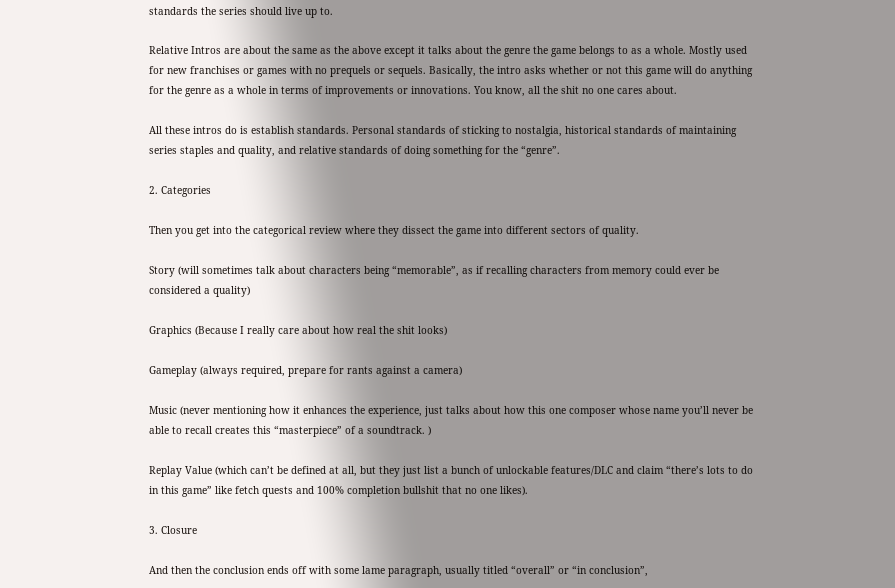standards the series should live up to.

Relative Intros are about the same as the above except it talks about the genre the game belongs to as a whole. Mostly used for new franchises or games with no prequels or sequels. Basically, the intro asks whether or not this game will do anything for the genre as a whole in terms of improvements or innovations. You know, all the shit no one cares about.

All these intros do is establish standards. Personal standards of sticking to nostalgia, historical standards of maintaining series staples and quality, and relative standards of doing something for the “genre”.

2. Categories

Then you get into the categorical review where they dissect the game into different sectors of quality.

Story (will sometimes talk about characters being “memorable”, as if recalling characters from memory could ever be considered a quality)

Graphics (Because I really care about how real the shit looks)

Gameplay (always required, prepare for rants against a camera)

Music (never mentioning how it enhances the experience, just talks about how this one composer whose name you’ll never be able to recall creates this “masterpiece” of a soundtrack. )

Replay Value (which can’t be defined at all, but they just list a bunch of unlockable features/DLC and claim “there’s lots to do in this game” like fetch quests and 100% completion bullshit that no one likes).

3. Closure

And then the conclusion ends off with some lame paragraph, usually titled “overall” or “in conclusion”,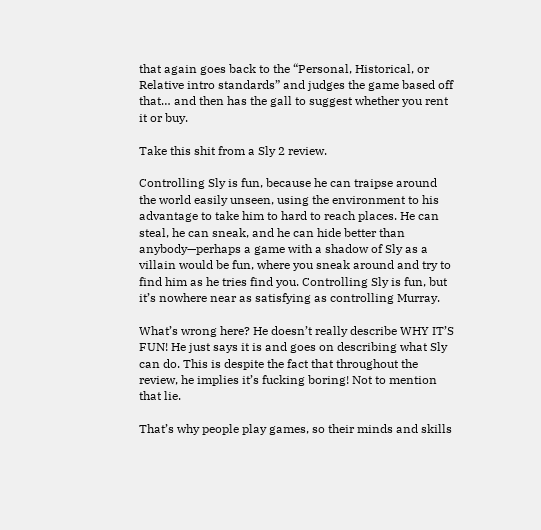that again goes back to the “Personal, Historical, or Relative intro standards” and judges the game based off that… and then has the gall to suggest whether you rent it or buy.

Take this shit from a Sly 2 review.

Controlling Sly is fun, because he can traipse around the world easily unseen, using the environment to his advantage to take him to hard to reach places. He can steal, he can sneak, and he can hide better than anybody—perhaps a game with a shadow of Sly as a villain would be fun, where you sneak around and try to find him as he tries find you. Controlling Sly is fun, but it’s nowhere near as satisfying as controlling Murray.

What’s wrong here? He doesn’t really describe WHY IT’S FUN! He just says it is and goes on describing what Sly can do. This is despite the fact that throughout the review, he implies it’s fucking boring! Not to mention that lie.

That’s why people play games, so their minds and skills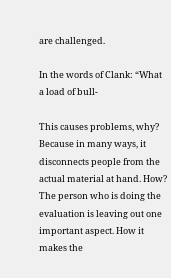are challenged.

In the words of Clank: “What a load of bull-

This causes problems, why? Because in many ways, it disconnects people from the actual material at hand. How? The person who is doing the evaluation is leaving out one important aspect. How it makes the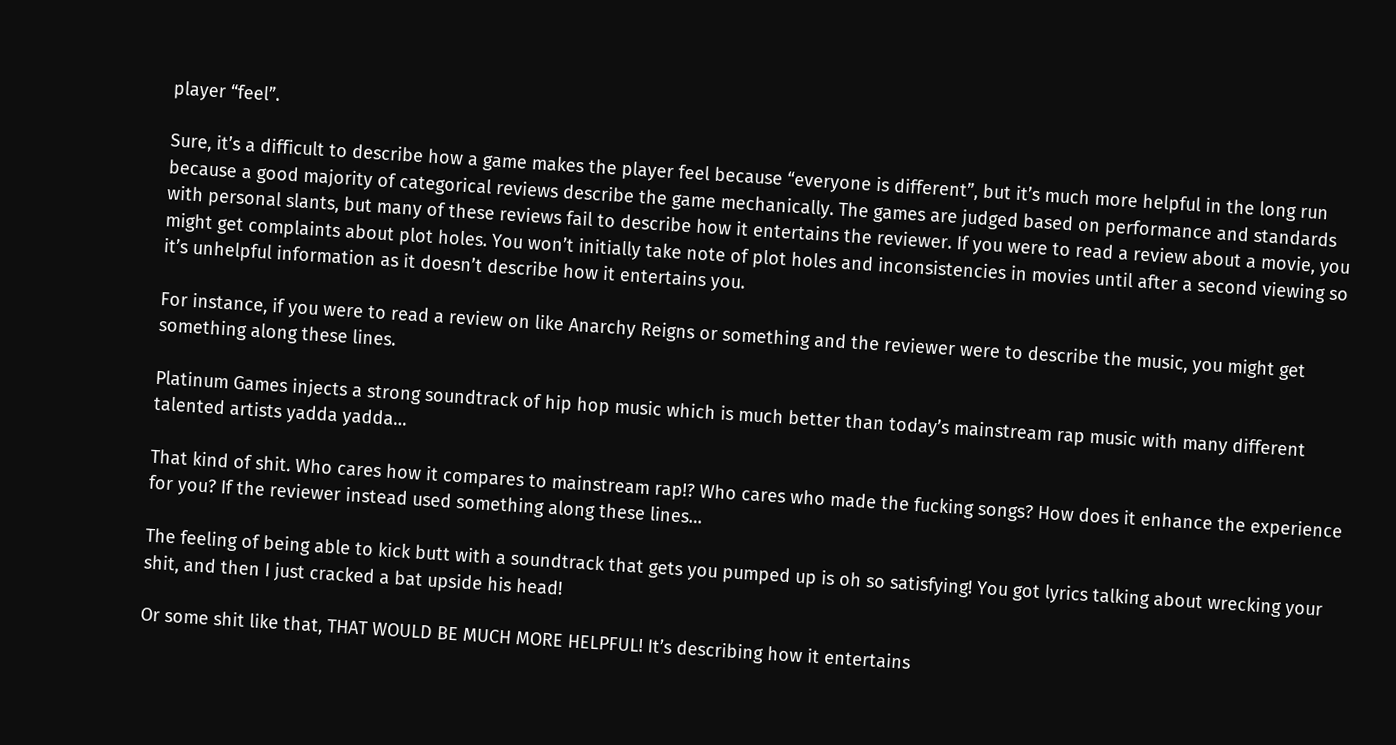player “feel”.

Sure, it’s a difficult to describe how a game makes the player feel because “everyone is different”, but it’s much more helpful in the long run because a good majority of categorical reviews describe the game mechanically. The games are judged based on performance and standards with personal slants, but many of these reviews fail to describe how it entertains the reviewer. If you were to read a review about a movie, you might get complaints about plot holes. You won’t initially take note of plot holes and inconsistencies in movies until after a second viewing so it’s unhelpful information as it doesn’t describe how it entertains you.

For instance, if you were to read a review on like Anarchy Reigns or something and the reviewer were to describe the music, you might get something along these lines.

Platinum Games injects a strong soundtrack of hip hop music which is much better than today’s mainstream rap music with many different talented artists yadda yadda…

That kind of shit. Who cares how it compares to mainstream rap!? Who cares who made the fucking songs? How does it enhance the experience for you? If the reviewer instead used something along these lines…

The feeling of being able to kick butt with a soundtrack that gets you pumped up is oh so satisfying! You got lyrics talking about wrecking your shit, and then I just cracked a bat upside his head!

Or some shit like that, THAT WOULD BE MUCH MORE HELPFUL! It’s describing how it entertains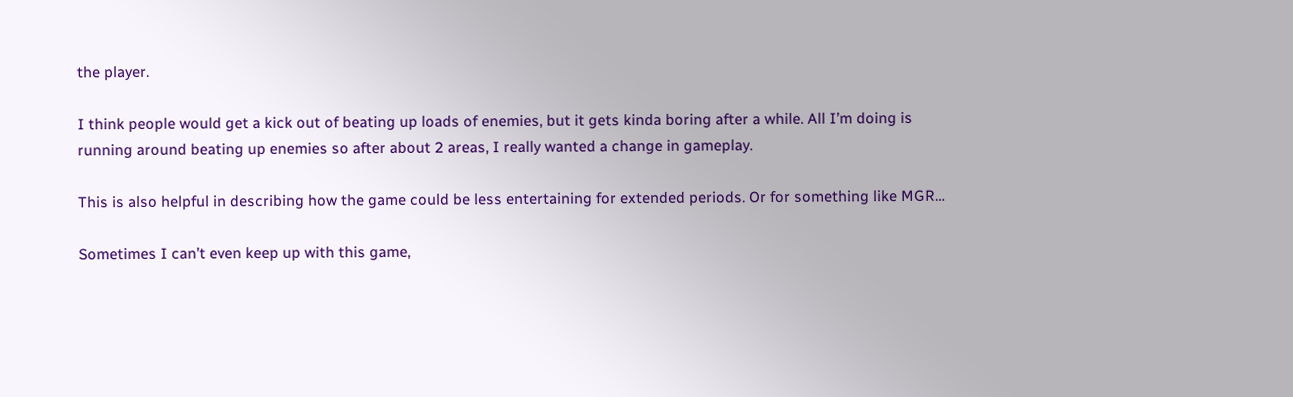the player.

I think people would get a kick out of beating up loads of enemies, but it gets kinda boring after a while. All I’m doing is running around beating up enemies so after about 2 areas, I really wanted a change in gameplay.

This is also helpful in describing how the game could be less entertaining for extended periods. Or for something like MGR…

Sometimes I can’t even keep up with this game,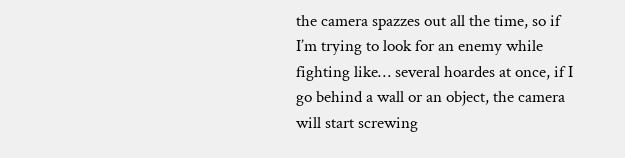the camera spazzes out all the time, so if I’m trying to look for an enemy while fighting like… several hoardes at once, if I go behind a wall or an object, the camera will start screwing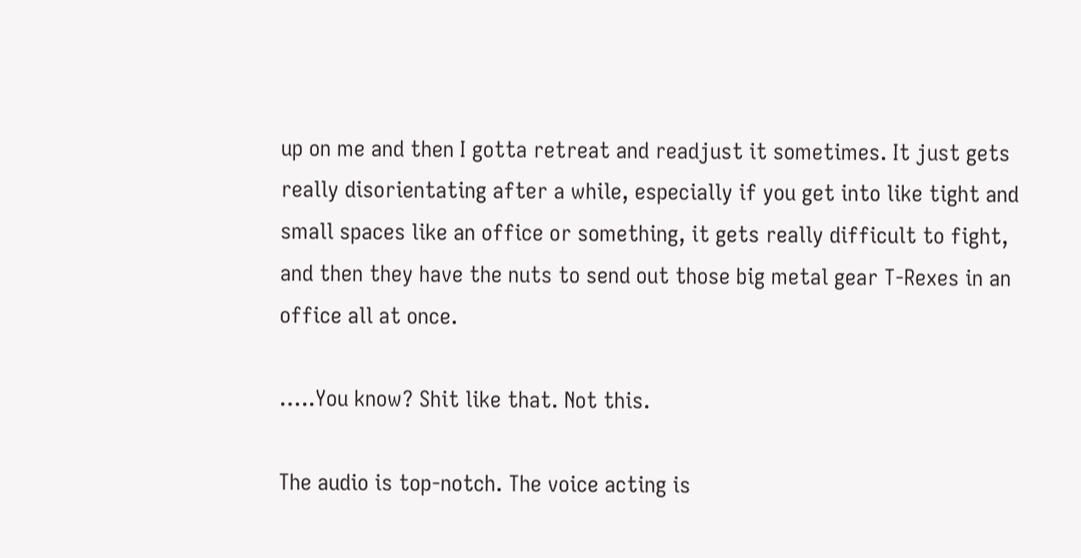up on me and then I gotta retreat and readjust it sometimes. It just gets really disorientating after a while, especially if you get into like tight and small spaces like an office or something, it gets really difficult to fight, and then they have the nuts to send out those big metal gear T-Rexes in an office all at once.

…..You know? Shit like that. Not this.

The audio is top-notch. The voice acting is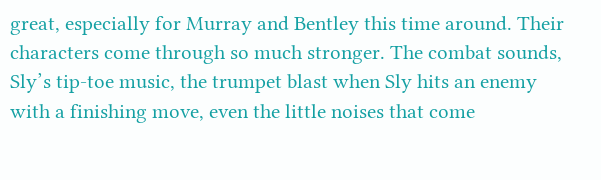great, especially for Murray and Bentley this time around. Their characters come through so much stronger. The combat sounds, Sly’s tip-toe music, the trumpet blast when Sly hits an enemy with a finishing move, even the little noises that come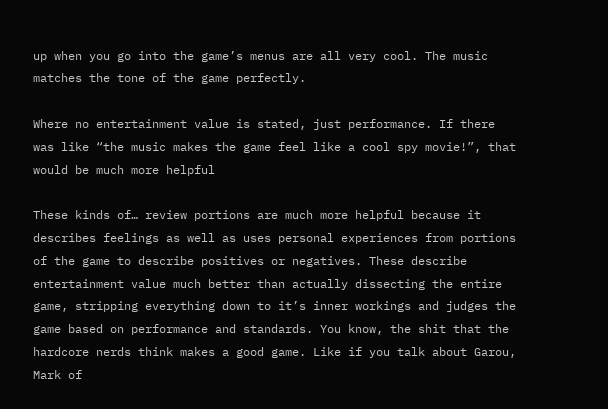up when you go into the game’s menus are all very cool. The music matches the tone of the game perfectly.

Where no entertainment value is stated, just performance. If there was like “the music makes the game feel like a cool spy movie!”, that would be much more helpful

These kinds of… review portions are much more helpful because it describes feelings as well as uses personal experiences from portions of the game to describe positives or negatives. These describe entertainment value much better than actually dissecting the entire game, stripping everything down to it’s inner workings and judges the game based on performance and standards. You know, the shit that the hardcore nerds think makes a good game. Like if you talk about Garou, Mark of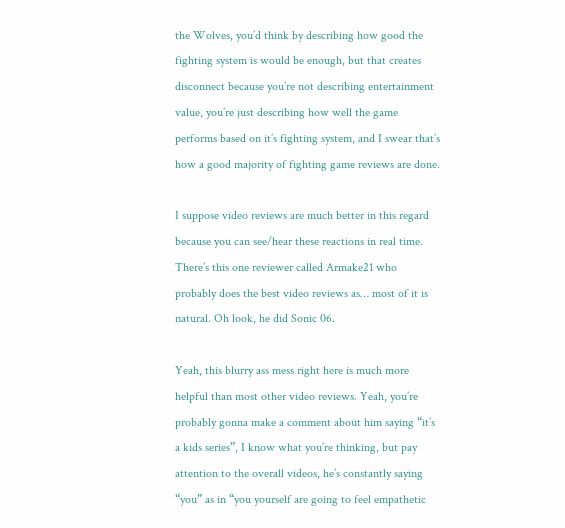the Wolves, you’d think by describing how good the fighting system is would be enough, but that creates disconnect because you’re not describing entertainment value, you’re just describing how well the game performs based on it’s fighting system, and I swear that’s how a good majority of fighting game reviews are done.

I suppose video reviews are much better in this regard because you can see/hear these reactions in real time. There’s this one reviewer called Armake21 who probably does the best video reviews as… most of it is natural. Oh look, he did Sonic 06.

Yeah, this blurry ass mess right here is much more helpful than most other video reviews. Yeah, you’re probably gonna make a comment about him saying “it’s a kids series”, I know what you’re thinking, but pay attention to the overall videos, he’s constantly saying “you” as in “you yourself are going to feel empathetic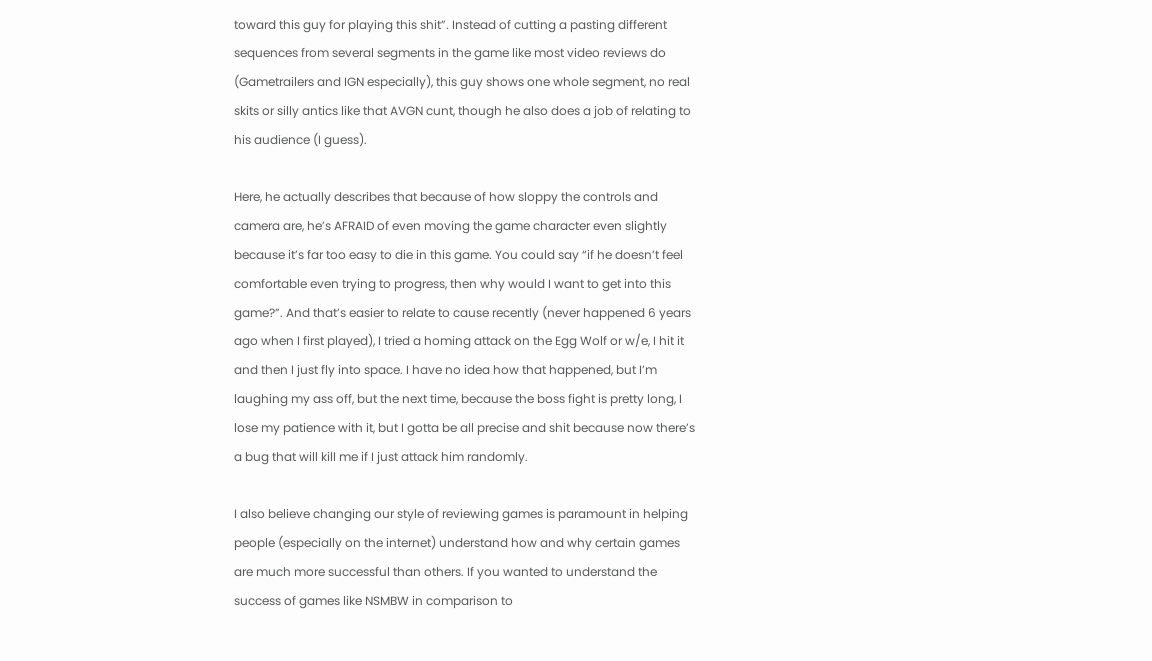toward this guy for playing this shit”. Instead of cutting a pasting different sequences from several segments in the game like most video reviews do (Gametrailers and IGN especially), this guy shows one whole segment, no real skits or silly antics like that AVGN cunt, though he also does a job of relating to his audience (I guess).

Here, he actually describes that because of how sloppy the controls and camera are, he’s AFRAID of even moving the game character even slightly because it’s far too easy to die in this game. You could say “if he doesn’t feel comfortable even trying to progress, then why would I want to get into this game?”. And that’s easier to relate to cause recently (never happened 6 years ago when I first played), I tried a homing attack on the Egg Wolf or w/e, I hit it and then I just fly into space. I have no idea how that happened, but I’m laughing my ass off, but the next time, because the boss fight is pretty long, I lose my patience with it, but I gotta be all precise and shit because now there’s a bug that will kill me if I just attack him randomly.

I also believe changing our style of reviewing games is paramount in helping people (especially on the internet) understand how and why certain games are much more successful than others. If you wanted to understand the success of games like NSMBW in comparison to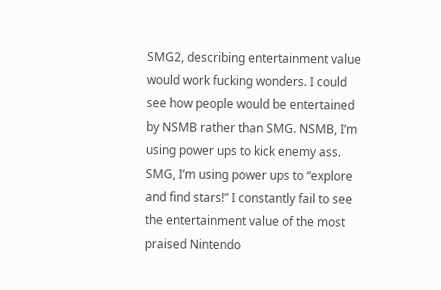SMG2, describing entertainment value would work fucking wonders. I could see how people would be entertained by NSMB rather than SMG. NSMB, I’m using power ups to kick enemy ass. SMG, I’m using power ups to “explore and find stars!” I constantly fail to see the entertainment value of the most praised Nintendo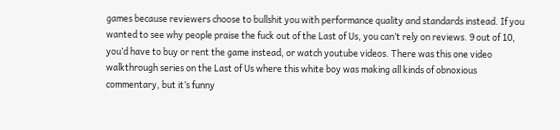games because reviewers choose to bullshit you with performance quality and standards instead. If you wanted to see why people praise the fuck out of the Last of Us, you can’t rely on reviews. 9 out of 10, you’d have to buy or rent the game instead, or watch youtube videos. There was this one video walkthrough series on the Last of Us where this white boy was making all kinds of obnoxious commentary, but it’s funny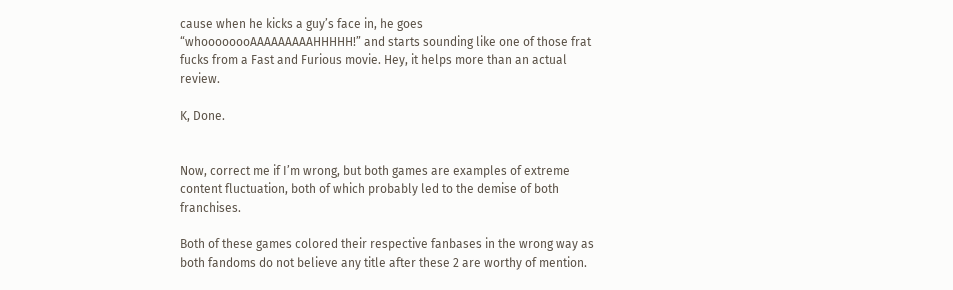cause when he kicks a guy’s face in, he goes “whoooooooAAAAAAAAAHHHHH!” and starts sounding like one of those frat fucks from a Fast and Furious movie. Hey, it helps more than an actual review.

K, Done.


Now, correct me if I’m wrong, but both games are examples of extreme content fluctuation, both of which probably led to the demise of both franchises.

Both of these games colored their respective fanbases in the wrong way as both fandoms do not believe any title after these 2 are worthy of mention.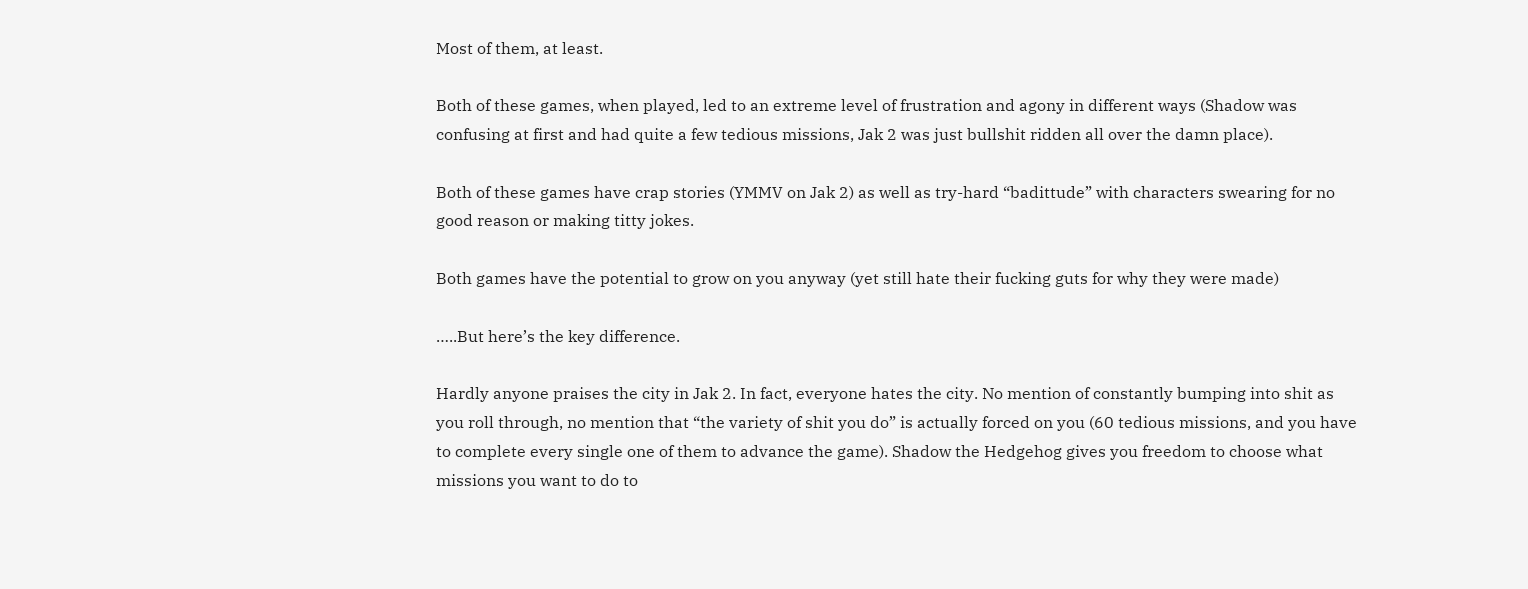Most of them, at least.

Both of these games, when played, led to an extreme level of frustration and agony in different ways (Shadow was confusing at first and had quite a few tedious missions, Jak 2 was just bullshit ridden all over the damn place).

Both of these games have crap stories (YMMV on Jak 2) as well as try-hard “badittude” with characters swearing for no good reason or making titty jokes.

Both games have the potential to grow on you anyway (yet still hate their fucking guts for why they were made)

…..But here’s the key difference.

Hardly anyone praises the city in Jak 2. In fact, everyone hates the city. No mention of constantly bumping into shit as you roll through, no mention that “the variety of shit you do” is actually forced on you (60 tedious missions, and you have to complete every single one of them to advance the game). Shadow the Hedgehog gives you freedom to choose what missions you want to do to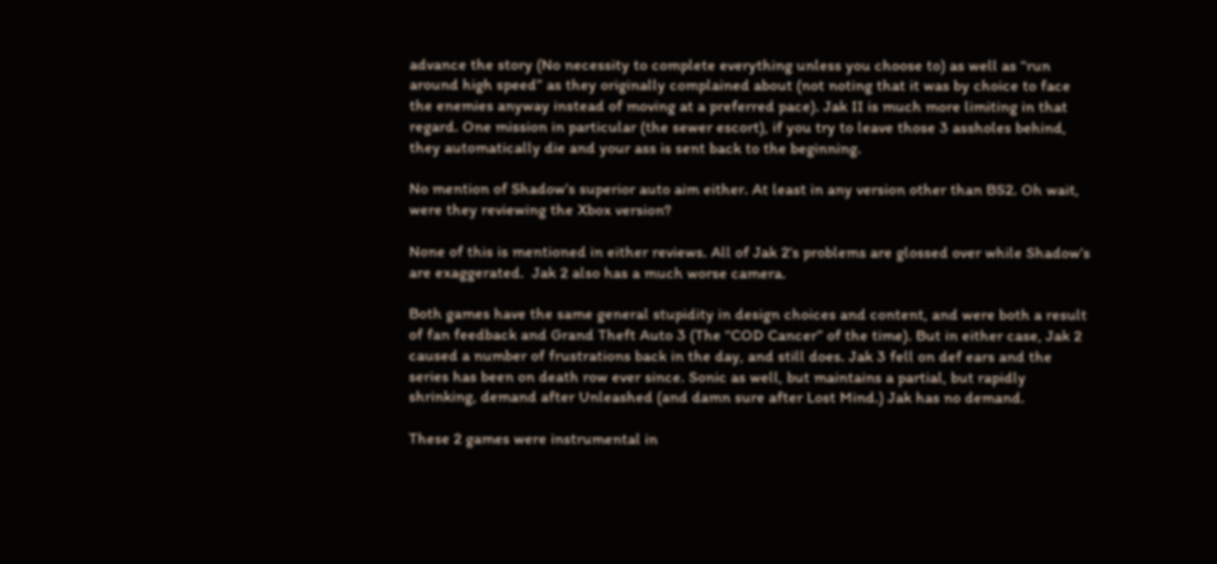advance the story (No necessity to complete everything unless you choose to) as well as “run around high speed” as they originally complained about (not noting that it was by choice to face the enemies anyway instead of moving at a preferred pace). Jak II is much more limiting in that regard. One mission in particular (the sewer escort), if you try to leave those 3 assholes behind, they automatically die and your ass is sent back to the beginning.

No mention of Shadow’s superior auto aim either. At least in any version other than BS2. Oh wait, were they reviewing the Xbox version?

None of this is mentioned in either reviews. All of Jak 2’s problems are glossed over while Shadow’s are exaggerated.  Jak 2 also has a much worse camera.

Both games have the same general stupidity in design choices and content, and were both a result of fan feedback and Grand Theft Auto 3 (The “COD Cancer” of the time). But in either case, Jak 2 caused a number of frustrations back in the day, and still does. Jak 3 fell on def ears and the series has been on death row ever since. Sonic as well, but maintains a partial, but rapidly shrinking, demand after Unleashed (and damn sure after Lost Mind.) Jak has no demand.

These 2 games were instrumental in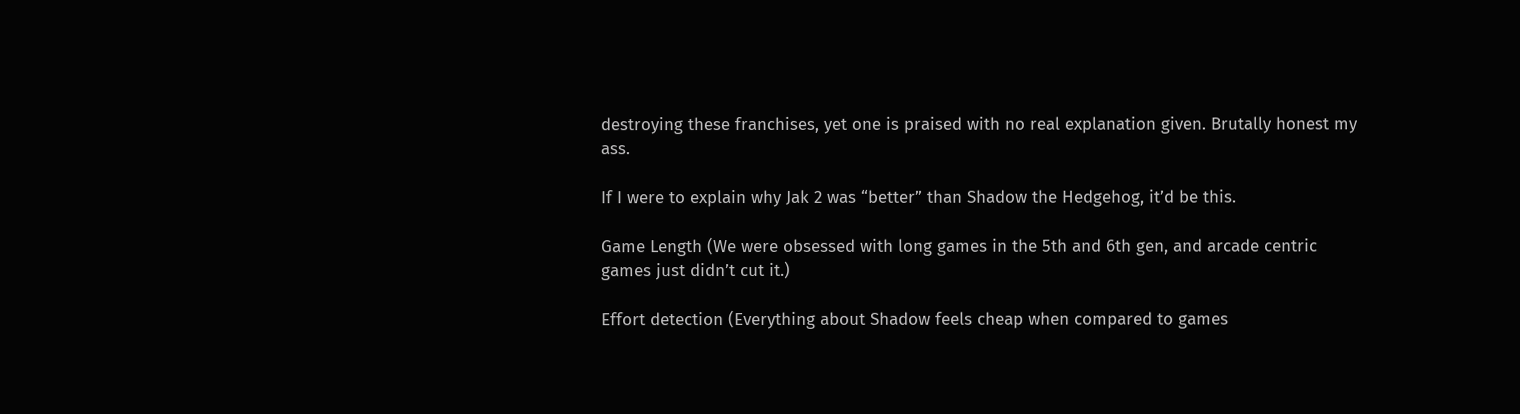destroying these franchises, yet one is praised with no real explanation given. Brutally honest my ass.

If I were to explain why Jak 2 was “better” than Shadow the Hedgehog, it’d be this.

Game Length (We were obsessed with long games in the 5th and 6th gen, and arcade centric games just didn’t cut it.)

Effort detection (Everything about Shadow feels cheap when compared to games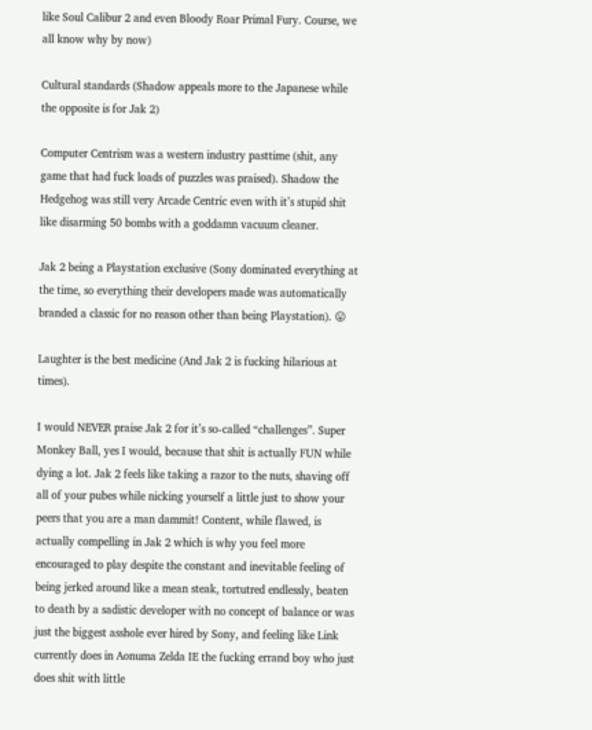like Soul Calibur 2 and even Bloody Roar Primal Fury. Course, we all know why by now)

Cultural standards (Shadow appeals more to the Japanese while the opposite is for Jak 2)

Computer Centrism was a western industry pasttime (shit, any game that had fuck loads of puzzles was praised). Shadow the Hedgehog was still very Arcade Centric even with it’s stupid shit like disarming 50 bombs with a goddamn vacuum cleaner.

Jak 2 being a Playstation exclusive (Sony dominated everything at the time, so everything their developers made was automatically branded a classic for no reason other than being Playstation). 😛

Laughter is the best medicine (And Jak 2 is fucking hilarious at times).

I would NEVER praise Jak 2 for it’s so-called “challenges”. Super Monkey Ball, yes I would, because that shit is actually FUN while dying a lot. Jak 2 feels like taking a razor to the nuts, shaving off all of your pubes while nicking yourself a little just to show your peers that you are a man dammit! Content, while flawed, is actually compelling in Jak 2 which is why you feel more encouraged to play despite the constant and inevitable feeling of being jerked around like a mean steak, tortutred endlessly, beaten to death by a sadistic developer with no concept of balance or was just the biggest asshole ever hired by Sony, and feeling like Link currently does in Aonuma Zelda IE the fucking errand boy who just does shit with little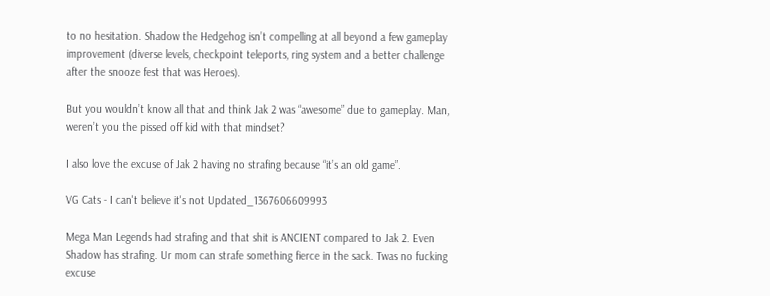to no hesitation. Shadow the Hedgehog isn’t compelling at all beyond a few gameplay improvement (diverse levels, checkpoint teleports, ring system and a better challenge after the snooze fest that was Heroes).

But you wouldn’t know all that and think Jak 2 was “awesome” due to gameplay. Man, weren’t you the pissed off kid with that mindset?

I also love the excuse of Jak 2 having no strafing because “it’s an old game”.

VG Cats - I can't believe it's not Updated_1367606609993

Mega Man Legends had strafing and that shit is ANCIENT compared to Jak 2. Even Shadow has strafing. Ur mom can strafe something fierce in the sack. Twas no fucking excuse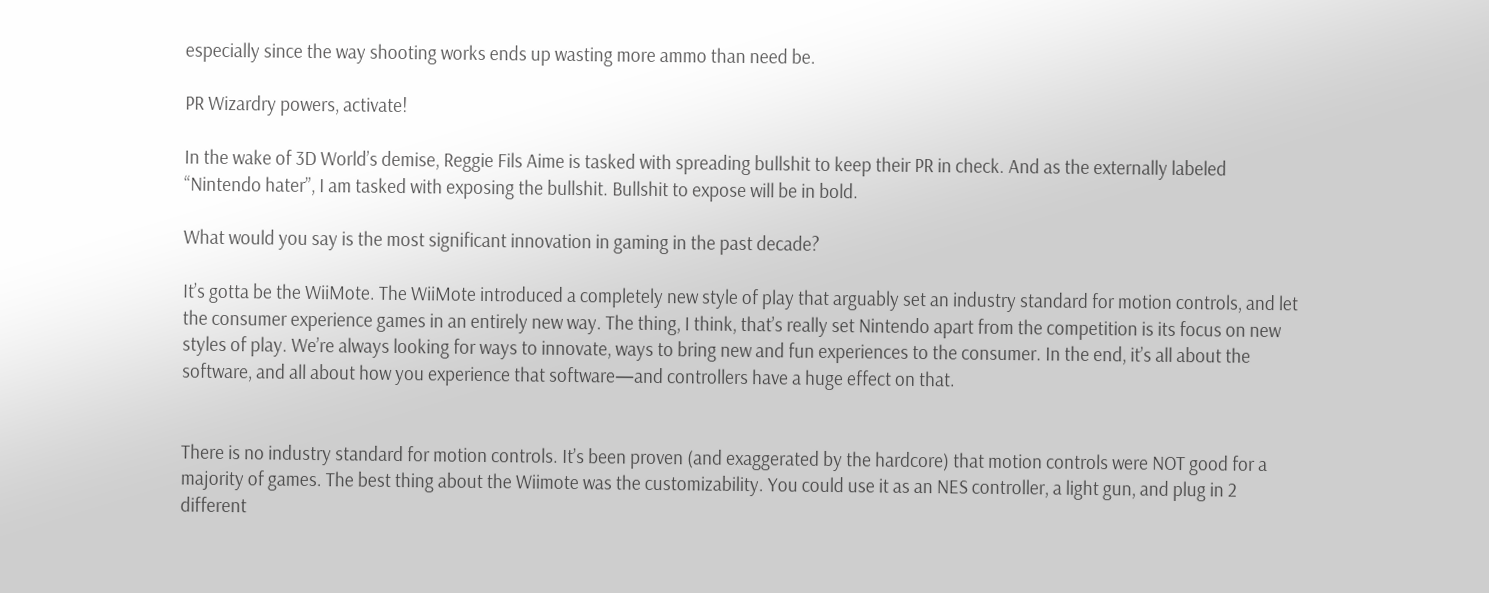especially since the way shooting works ends up wasting more ammo than need be.

PR Wizardry powers, activate!

In the wake of 3D World’s demise, Reggie Fils Aime is tasked with spreading bullshit to keep their PR in check. And as the externally labeled “Nintendo hater”, I am tasked with exposing the bullshit. Bullshit to expose will be in bold.

What would you say is the most significant innovation in gaming in the past decade?

It’s gotta be the WiiMote. The WiiMote introduced a completely new style of play that arguably set an industry standard for motion controls, and let the consumer experience games in an entirely new way. The thing, I think, that’s really set Nintendo apart from the competition is its focus on new styles of play. We’re always looking for ways to innovate, ways to bring new and fun experiences to the consumer. In the end, it’s all about the software, and all about how you experience that software—and controllers have a huge effect on that.


There is no industry standard for motion controls. It’s been proven (and exaggerated by the hardcore) that motion controls were NOT good for a majority of games. The best thing about the Wiimote was the customizability. You could use it as an NES controller, a light gun, and plug in 2 different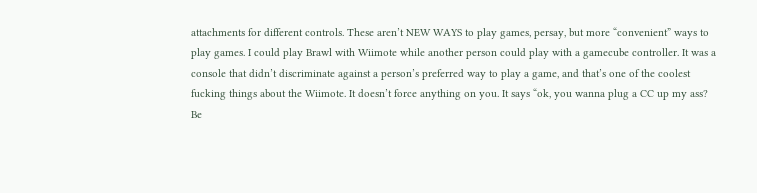attachments for different controls. These aren’t NEW WAYS to play games, persay, but more “convenient” ways to play games. I could play Brawl with Wiimote while another person could play with a gamecube controller. It was a console that didn’t discriminate against a person’s preferred way to play a game, and that’s one of the coolest fucking things about the Wiimote. It doesn’t force anything on you. It says “ok, you wanna plug a CC up my ass? Be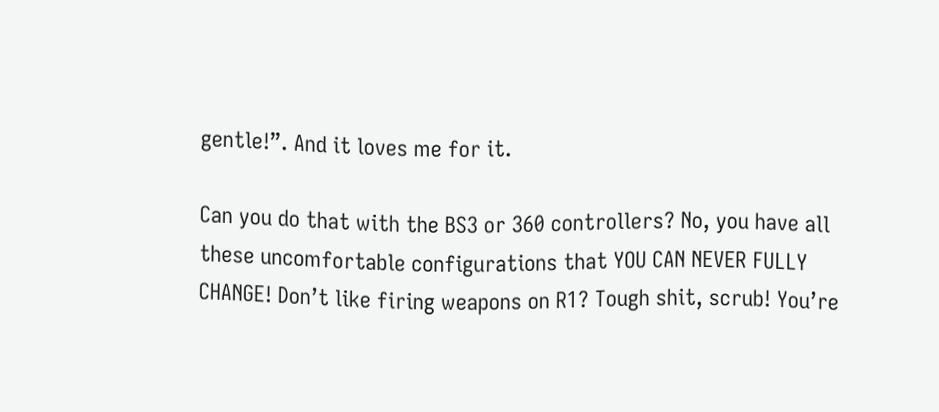gentle!”. And it loves me for it.

Can you do that with the BS3 or 360 controllers? No, you have all these uncomfortable configurations that YOU CAN NEVER FULLY CHANGE! Don’t like firing weapons on R1? Tough shit, scrub! You’re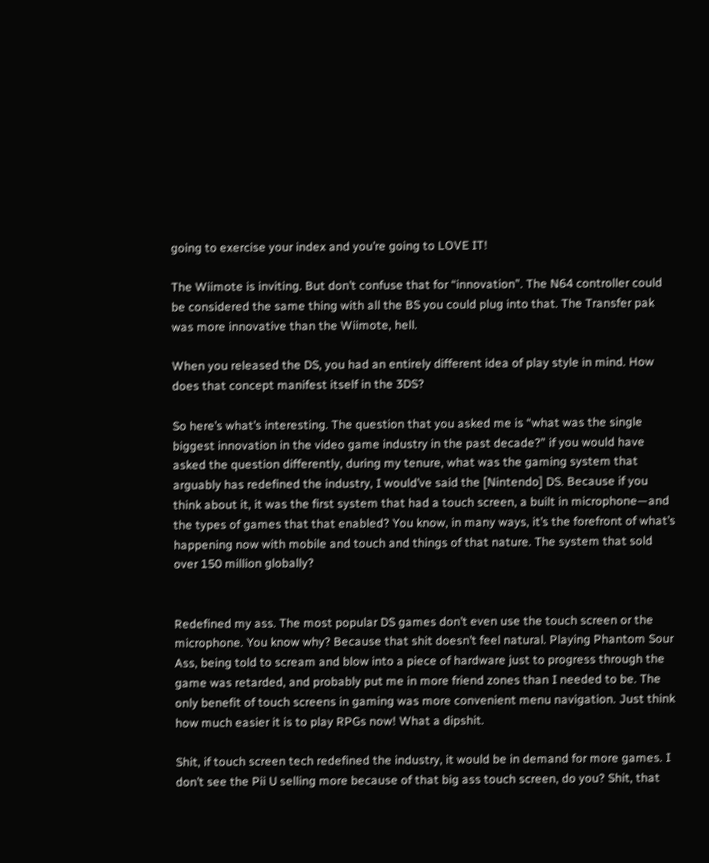going to exercise your index and you’re going to LOVE IT!

The Wiimote is inviting. But don’t confuse that for “innovation”. The N64 controller could be considered the same thing with all the BS you could plug into that. The Transfer pak was more innovative than the Wiimote, hell.

When you released the DS, you had an entirely different idea of play style in mind. How does that concept manifest itself in the 3DS?

So here’s what’s interesting. The question that you asked me is “what was the single biggest innovation in the video game industry in the past decade?” if you would have asked the question differently, during my tenure, what was the gaming system that arguably has redefined the industry, I would’ve said the [Nintendo] DS. Because if you think about it, it was the first system that had a touch screen, a built in microphone—and the types of games that that enabled? You know, in many ways, it’s the forefront of what’s happening now with mobile and touch and things of that nature. The system that sold over 150 million globally?


Redefined my ass. The most popular DS games don’t even use the touch screen or the microphone. You know why? Because that shit doesn’t feel natural. Playing Phantom Sour Ass, being told to scream and blow into a piece of hardware just to progress through the game was retarded, and probably put me in more friend zones than I needed to be. The only benefit of touch screens in gaming was more convenient menu navigation. Just think how much easier it is to play RPGs now! What a dipshit.

Shit, if touch screen tech redefined the industry, it would be in demand for more games. I don’t see the Pii U selling more because of that big ass touch screen, do you? Shit, that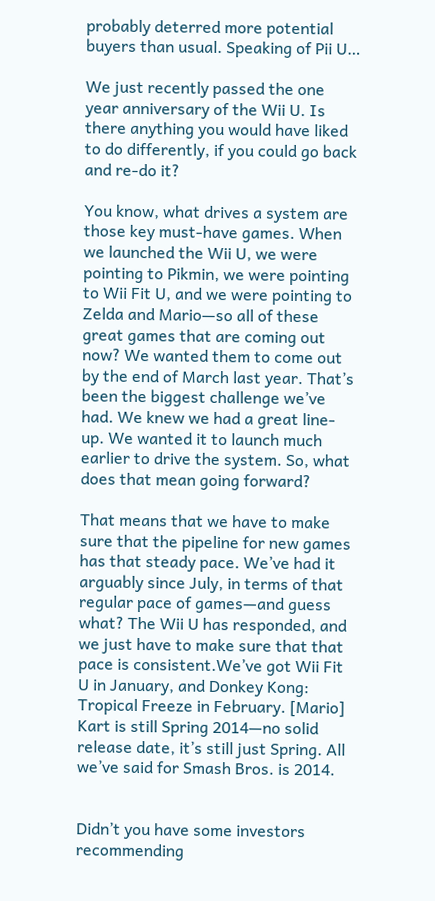probably deterred more potential buyers than usual. Speaking of Pii U…

We just recently passed the one year anniversary of the Wii U. Is there anything you would have liked to do differently, if you could go back and re-do it?

You know, what drives a system are those key must-have games. When we launched the Wii U, we were pointing to Pikmin, we were pointing to Wii Fit U, and we were pointing to Zelda and Mario—so all of these great games that are coming out now? We wanted them to come out by the end of March last year. That’s been the biggest challenge we’ve had. We knew we had a great line-up. We wanted it to launch much earlier to drive the system. So, what does that mean going forward?

That means that we have to make sure that the pipeline for new games has that steady pace. We’ve had it arguably since July, in terms of that regular pace of games—and guess what? The Wii U has responded, and we just have to make sure that that pace is consistent.We’ve got Wii Fit U in January, and Donkey Kong: Tropical Freeze in February. [Mario] Kart is still Spring 2014—no solid release date, it’s still just Spring. All we’ve said for Smash Bros. is 2014.


Didn’t you have some investors recommending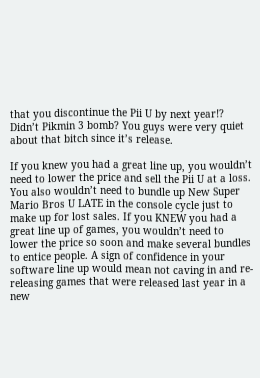that you discontinue the Pii U by next year!? Didn’t Pikmin 3 bomb? You guys were very quiet about that bitch since it’s release.

If you knew you had a great line up, you wouldn’t need to lower the price and sell the Pii U at a loss. You also wouldn’t need to bundle up New Super Mario Bros U LATE in the console cycle just to make up for lost sales. If you KNEW you had a great line up of games, you wouldn’t need to lower the price so soon and make several bundles to entice people. A sign of confidence in your software line up would mean not caving in and re-releasing games that were released last year in a new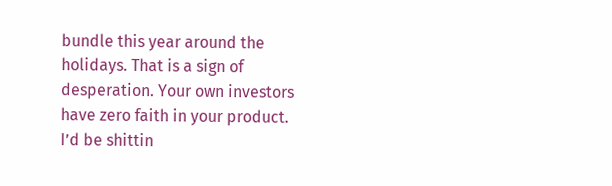bundle this year around the holidays. That is a sign of desperation. Your own investors have zero faith in your product. I’d be shittin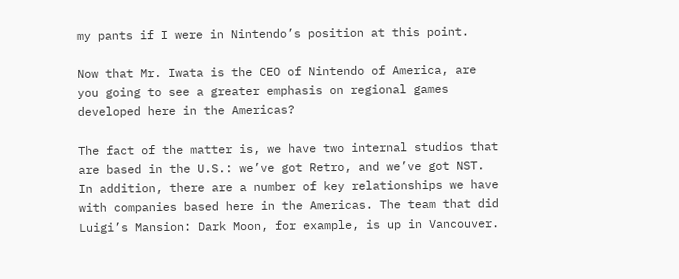my pants if I were in Nintendo’s position at this point.

Now that Mr. Iwata is the CEO of Nintendo of America, are you going to see a greater emphasis on regional games developed here in the Americas?

The fact of the matter is, we have two internal studios that are based in the U.S.: we’ve got Retro, and we’ve got NST. In addition, there are a number of key relationships we have with companies based here in the Americas. The team that did Luigi’s Mansion: Dark Moon, for example, is up in Vancouver.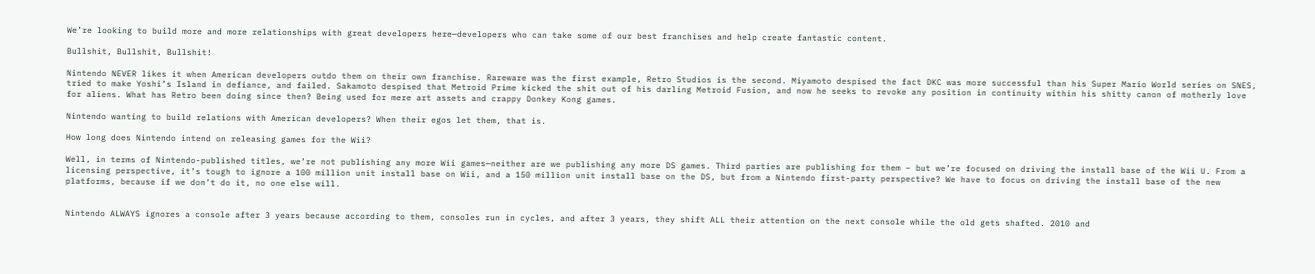We’re looking to build more and more relationships with great developers here—developers who can take some of our best franchises and help create fantastic content.

Bullshit, Bullshit, Bullshit!

Nintendo NEVER likes it when American developers outdo them on their own franchise. Rareware was the first example, Retro Studios is the second. Miyamoto despised the fact DKC was more successful than his Super Mario World series on SNES, tried to make Yoshi’s Island in defiance, and failed. Sakamoto despised that Metroid Prime kicked the shit out of his darling Metroid Fusion, and now he seeks to revoke any position in continuity within his shitty canon of motherly love for aliens. What has Retro been doing since then? Being used for mere art assets and crappy Donkey Kong games.

Nintendo wanting to build relations with American developers? When their egos let them, that is.

How long does Nintendo intend on releasing games for the Wii?

Well, in terms of Nintendo-published titles, we’re not publishing any more Wii games—neither are we publishing any more DS games. Third parties are publishing for them – but we’re focused on driving the install base of the Wii U. From a licensing perspective, it’s tough to ignore a 100 million unit install base on Wii, and a 150 million unit install base on the DS, but from a Nintendo first-party perspective? We have to focus on driving the install base of the new platforms, because if we don’t do it, no one else will.


Nintendo ALWAYS ignores a console after 3 years because according to them, consoles run in cycles, and after 3 years, they shift ALL their attention on the next console while the old gets shafted. 2010 and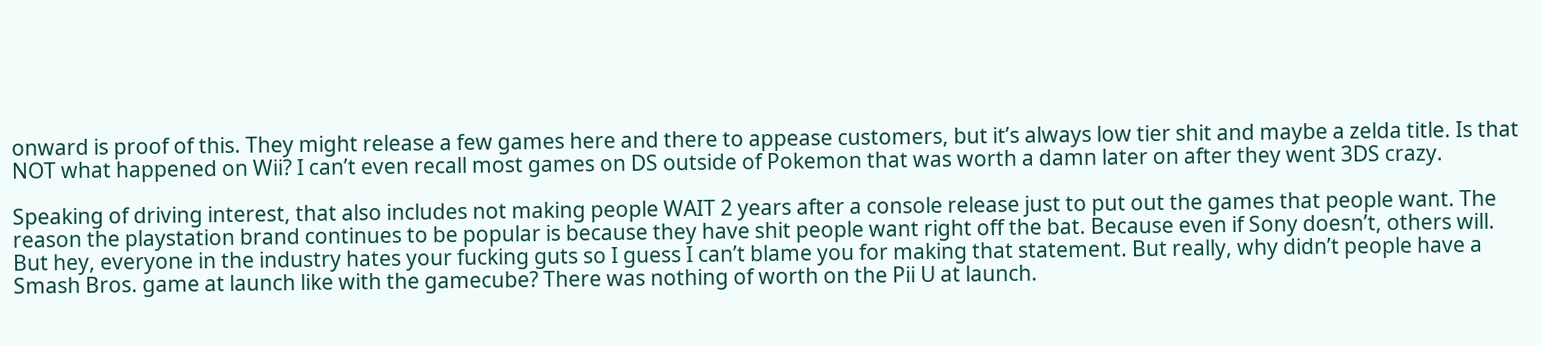onward is proof of this. They might release a few games here and there to appease customers, but it’s always low tier shit and maybe a zelda title. Is that NOT what happened on Wii? I can’t even recall most games on DS outside of Pokemon that was worth a damn later on after they went 3DS crazy.

Speaking of driving interest, that also includes not making people WAIT 2 years after a console release just to put out the games that people want. The reason the playstation brand continues to be popular is because they have shit people want right off the bat. Because even if Sony doesn’t, others will. But hey, everyone in the industry hates your fucking guts so I guess I can’t blame you for making that statement. But really, why didn’t people have a Smash Bros. game at launch like with the gamecube? There was nothing of worth on the Pii U at launch.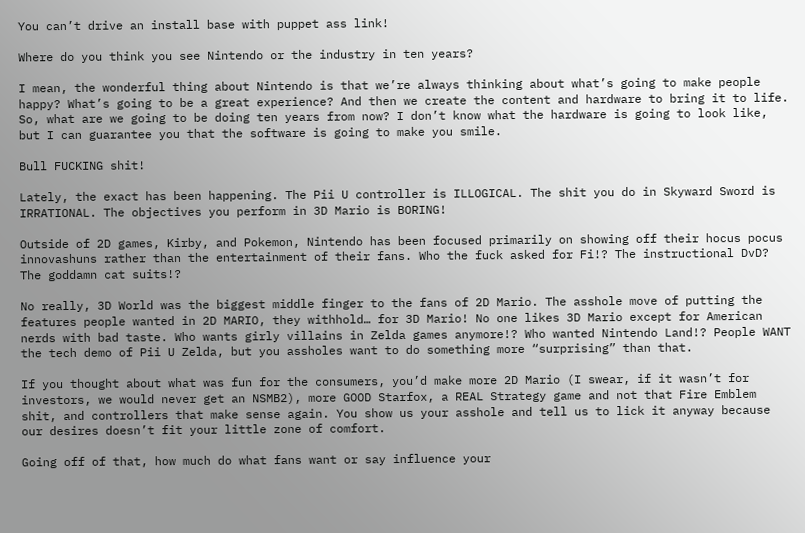You can’t drive an install base with puppet ass link!

Where do you think you see Nintendo or the industry in ten years?

I mean, the wonderful thing about Nintendo is that we’re always thinking about what’s going to make people happy? What’s going to be a great experience? And then we create the content and hardware to bring it to life. So, what are we going to be doing ten years from now? I don’t know what the hardware is going to look like, but I can guarantee you that the software is going to make you smile.

Bull FUCKING shit!

Lately, the exact has been happening. The Pii U controller is ILLOGICAL. The shit you do in Skyward Sword is IRRATIONAL. The objectives you perform in 3D Mario is BORING!

Outside of 2D games, Kirby, and Pokemon, Nintendo has been focused primarily on showing off their hocus pocus innovashuns rather than the entertainment of their fans. Who the fuck asked for Fi!? The instructional DvD? The goddamn cat suits!?

No really, 3D World was the biggest middle finger to the fans of 2D Mario. The asshole move of putting the features people wanted in 2D MARIO, they withhold… for 3D Mario! No one likes 3D Mario except for American nerds with bad taste. Who wants girly villains in Zelda games anymore!? Who wanted Nintendo Land!? People WANT the tech demo of Pii U Zelda, but you assholes want to do something more “surprising” than that.

If you thought about what was fun for the consumers, you’d make more 2D Mario (I swear, if it wasn’t for investors, we would never get an NSMB2), more GOOD Starfox, a REAL Strategy game and not that Fire Emblem shit, and controllers that make sense again. You show us your asshole and tell us to lick it anyway because our desires doesn’t fit your little zone of comfort.

Going off of that, how much do what fans want or say influence your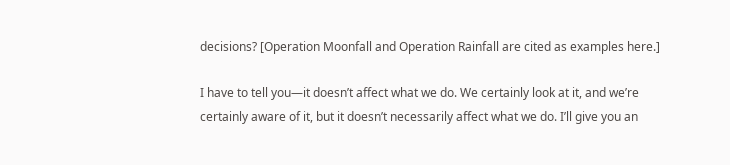decisions? [Operation Moonfall and Operation Rainfall are cited as examples here.]

I have to tell you—it doesn’t affect what we do. We certainly look at it, and we’re certainly aware of it, but it doesn’t necessarily affect what we do. I’ll give you an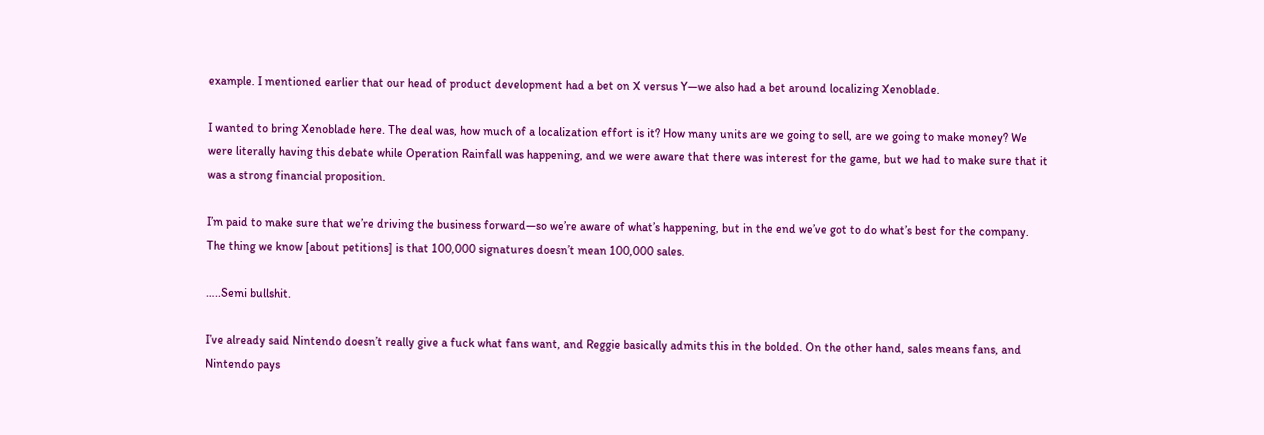example. I mentioned earlier that our head of product development had a bet on X versus Y—we also had a bet around localizing Xenoblade.

I wanted to bring Xenoblade here. The deal was, how much of a localization effort is it? How many units are we going to sell, are we going to make money? We were literally having this debate while Operation Rainfall was happening, and we were aware that there was interest for the game, but we had to make sure that it was a strong financial proposition.

I’m paid to make sure that we’re driving the business forward—so we’re aware of what’s happening, but in the end we’ve got to do what’s best for the company. The thing we know [about petitions] is that 100,000 signatures doesn’t mean 100,000 sales.

…..Semi bullshit.

I’ve already said Nintendo doesn’t really give a fuck what fans want, and Reggie basically admits this in the bolded. On the other hand, sales means fans, and Nintendo pays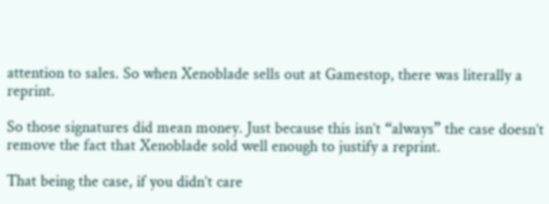attention to sales. So when Xenoblade sells out at Gamestop, there was literally a reprint.

So those signatures did mean money. Just because this isn’t “always” the case doesn’t remove the fact that Xenoblade sold well enough to justify a reprint.

That being the case, if you didn’t care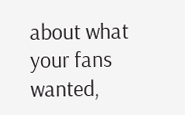about what your fans wanted,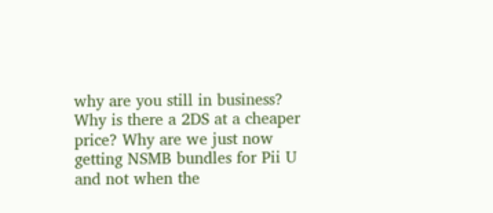why are you still in business? Why is there a 2DS at a cheaper price? Why are we just now getting NSMB bundles for Pii U and not when the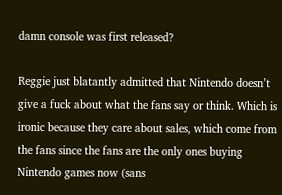damn console was first released?

Reggie just blatantly admitted that Nintendo doesn’t give a fuck about what the fans say or think. Which is ironic because they care about sales, which come from the fans since the fans are the only ones buying Nintendo games now (sans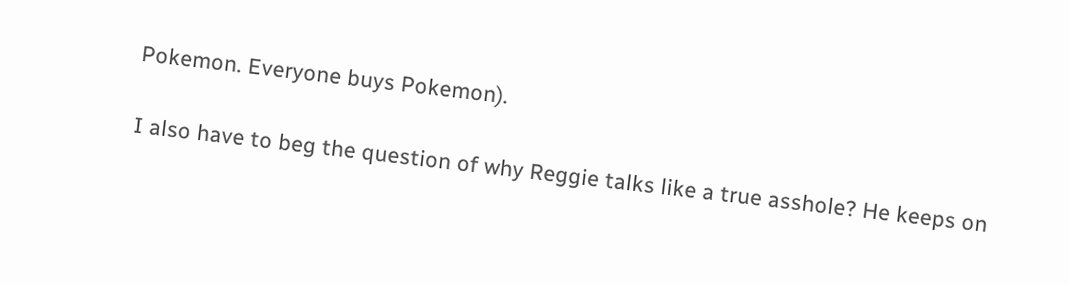Pokemon. Everyone buys Pokemon).

I also have to beg the question of why Reggie talks like a true asshole? He keeps on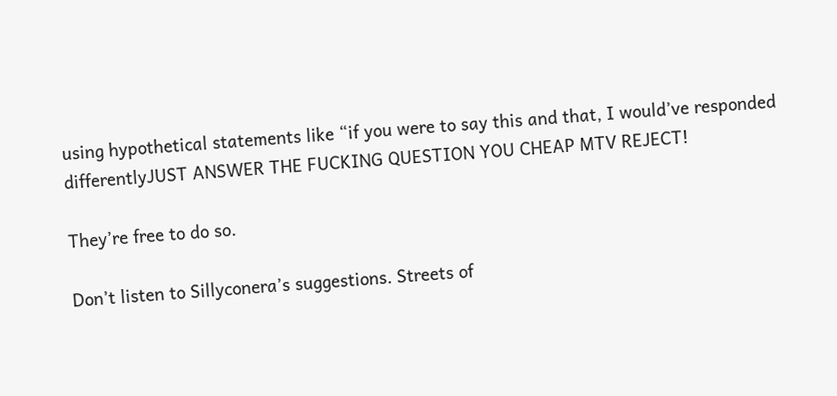using hypothetical statements like “if you were to say this and that, I would’ve responded differentlyJUST ANSWER THE FUCKING QUESTION YOU CHEAP MTV REJECT!

They’re free to do so.

Don’t listen to Sillyconera’s suggestions. Streets of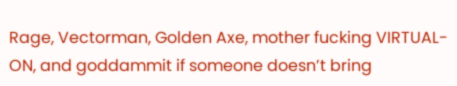Rage, Vectorman, Golden Axe, mother fucking VIRTUAL-ON, and goddammit if someone doesn’t bring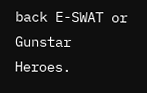back E-SWAT or Gunstar Heroes.